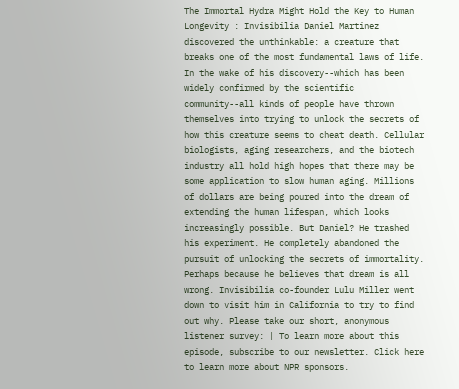The Immortal Hydra Might Hold the Key to Human Longevity : Invisibilia Daniel Martinez discovered the unthinkable: a creature that breaks one of the most fundamental laws of life. In the wake of his discovery--which has been widely confirmed by the scientific community--all kinds of people have thrown themselves into trying to unlock the secrets of how this creature seems to cheat death. Cellular biologists, aging researchers, and the biotech industry all hold high hopes that there may be some application to slow human aging. Millions of dollars are being poured into the dream of extending the human lifespan, which looks increasingly possible. But Daniel? He trashed his experiment. He completely abandoned the pursuit of unlocking the secrets of immortality. Perhaps because he believes that dream is all wrong. Invisibilia co-founder Lulu Miller went down to visit him in California to try to find out why. Please take our short, anonymous listener survey: | To learn more about this episode, subscribe to our newsletter. Click here to learn more about NPR sponsors.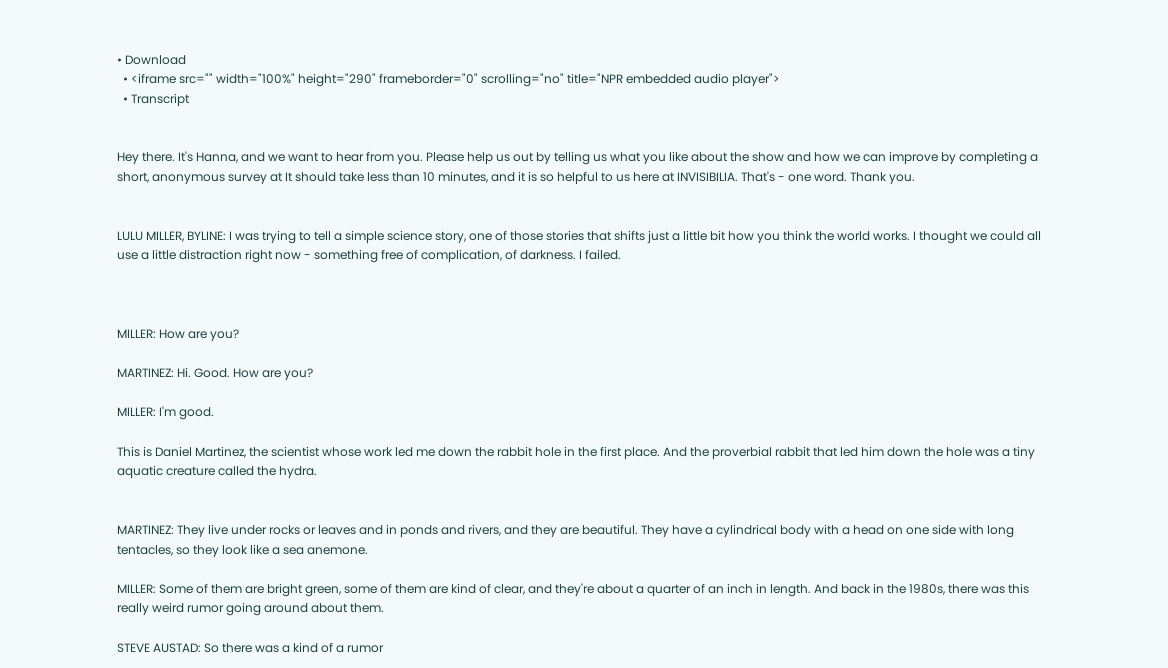• Download
  • <iframe src="" width="100%" height="290" frameborder="0" scrolling="no" title="NPR embedded audio player">
  • Transcript


Hey there. It's Hanna, and we want to hear from you. Please help us out by telling us what you like about the show and how we can improve by completing a short, anonymous survey at It should take less than 10 minutes, and it is so helpful to us here at INVISIBILIA. That's - one word. Thank you.


LULU MILLER, BYLINE: I was trying to tell a simple science story, one of those stories that shifts just a little bit how you think the world works. I thought we could all use a little distraction right now - something free of complication, of darkness. I failed.



MILLER: How are you?

MARTINEZ: Hi. Good. How are you?

MILLER: I'm good.

This is Daniel Martinez, the scientist whose work led me down the rabbit hole in the first place. And the proverbial rabbit that led him down the hole was a tiny aquatic creature called the hydra.


MARTINEZ: They live under rocks or leaves and in ponds and rivers, and they are beautiful. They have a cylindrical body with a head on one side with long tentacles, so they look like a sea anemone.

MILLER: Some of them are bright green, some of them are kind of clear, and they're about a quarter of an inch in length. And back in the 1980s, there was this really weird rumor going around about them.

STEVE AUSTAD: So there was a kind of a rumor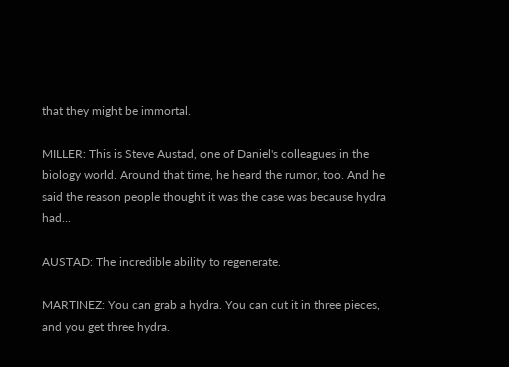that they might be immortal.

MILLER: This is Steve Austad, one of Daniel's colleagues in the biology world. Around that time, he heard the rumor, too. And he said the reason people thought it was the case was because hydra had...

AUSTAD: The incredible ability to regenerate.

MARTINEZ: You can grab a hydra. You can cut it in three pieces, and you get three hydra.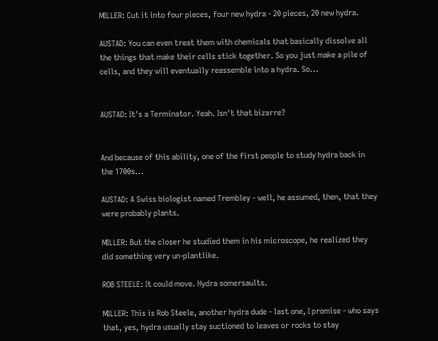MILLER: Cut it into four pieces, four new hydra - 20 pieces, 20 new hydra.

AUSTAD: You can even treat them with chemicals that basically dissolve all the things that make their cells stick together. So you just make a pile of cells, and they will eventually reassemble into a hydra. So...


AUSTAD: It's a Terminator. Yeah. Isn't that bizarre?


And because of this ability, one of the first people to study hydra back in the 1700s...

AUSTAD: A Swiss biologist named Trembley - well, he assumed, then, that they were probably plants.

MILLER: But the closer he studied them in his microscope, he realized they did something very un-plantlike.

ROB STEELE: It could move. Hydra somersaults.

MILLER: This is Rob Steele, another hydra dude - last one, I promise - who says that, yes, hydra usually stay suctioned to leaves or rocks to stay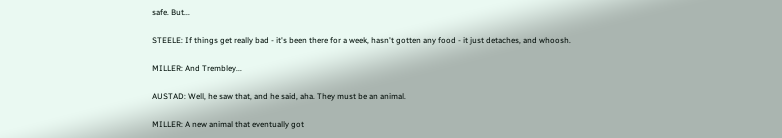safe. But...

STEELE: If things get really bad - it's been there for a week, hasn't gotten any food - it just detaches, and whoosh.

MILLER: And Trembley...

AUSTAD: Well, he saw that, and he said, aha. They must be an animal.

MILLER: A new animal that eventually got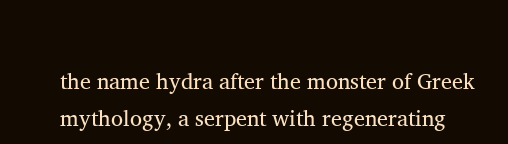the name hydra after the monster of Greek mythology, a serpent with regenerating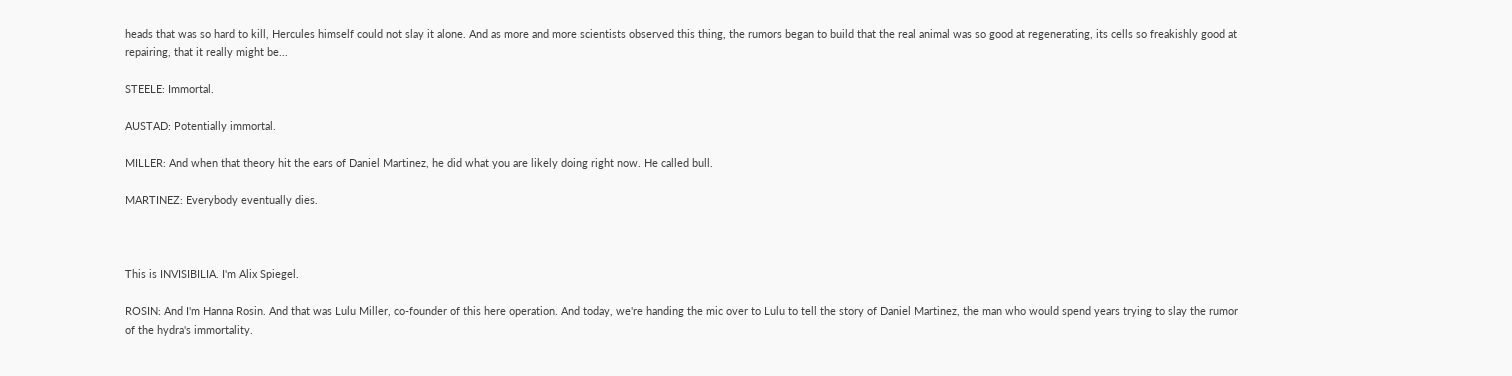heads that was so hard to kill, Hercules himself could not slay it alone. And as more and more scientists observed this thing, the rumors began to build that the real animal was so good at regenerating, its cells so freakishly good at repairing, that it really might be...

STEELE: Immortal.

AUSTAD: Potentially immortal.

MILLER: And when that theory hit the ears of Daniel Martinez, he did what you are likely doing right now. He called bull.

MARTINEZ: Everybody eventually dies.



This is INVISIBILIA. I'm Alix Spiegel.

ROSIN: And I'm Hanna Rosin. And that was Lulu Miller, co-founder of this here operation. And today, we're handing the mic over to Lulu to tell the story of Daniel Martinez, the man who would spend years trying to slay the rumor of the hydra's immortality.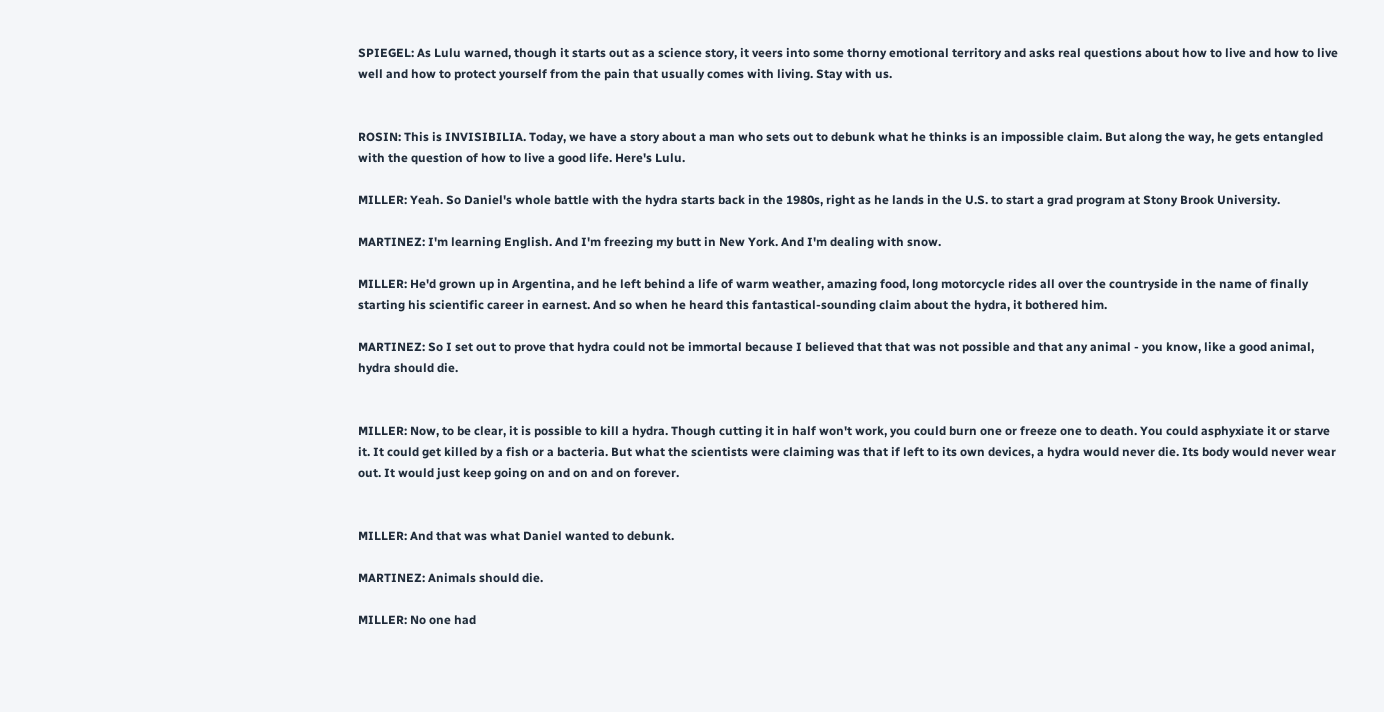SPIEGEL: As Lulu warned, though it starts out as a science story, it veers into some thorny emotional territory and asks real questions about how to live and how to live well and how to protect yourself from the pain that usually comes with living. Stay with us.


ROSIN: This is INVISIBILIA. Today, we have a story about a man who sets out to debunk what he thinks is an impossible claim. But along the way, he gets entangled with the question of how to live a good life. Here's Lulu.

MILLER: Yeah. So Daniel's whole battle with the hydra starts back in the 1980s, right as he lands in the U.S. to start a grad program at Stony Brook University.

MARTINEZ: I'm learning English. And I'm freezing my butt in New York. And I'm dealing with snow.

MILLER: He'd grown up in Argentina, and he left behind a life of warm weather, amazing food, long motorcycle rides all over the countryside in the name of finally starting his scientific career in earnest. And so when he heard this fantastical-sounding claim about the hydra, it bothered him.

MARTINEZ: So I set out to prove that hydra could not be immortal because I believed that that was not possible and that any animal - you know, like a good animal, hydra should die.


MILLER: Now, to be clear, it is possible to kill a hydra. Though cutting it in half won't work, you could burn one or freeze one to death. You could asphyxiate it or starve it. It could get killed by a fish or a bacteria. But what the scientists were claiming was that if left to its own devices, a hydra would never die. Its body would never wear out. It would just keep going on and on and on forever.


MILLER: And that was what Daniel wanted to debunk.

MARTINEZ: Animals should die.

MILLER: No one had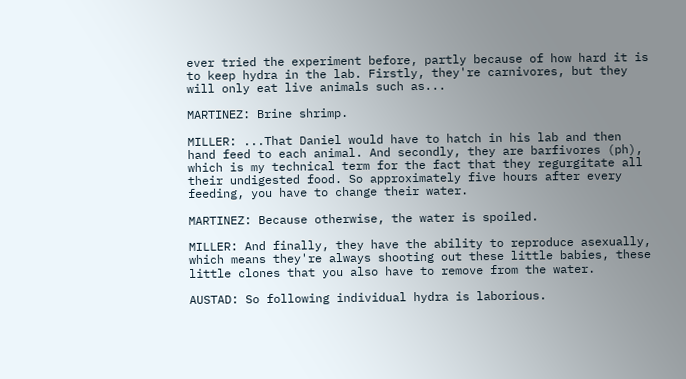ever tried the experiment before, partly because of how hard it is to keep hydra in the lab. Firstly, they're carnivores, but they will only eat live animals such as...

MARTINEZ: Brine shrimp.

MILLER: ...That Daniel would have to hatch in his lab and then hand feed to each animal. And secondly, they are barfivores (ph), which is my technical term for the fact that they regurgitate all their undigested food. So approximately five hours after every feeding, you have to change their water.

MARTINEZ: Because otherwise, the water is spoiled.

MILLER: And finally, they have the ability to reproduce asexually, which means they're always shooting out these little babies, these little clones that you also have to remove from the water.

AUSTAD: So following individual hydra is laborious.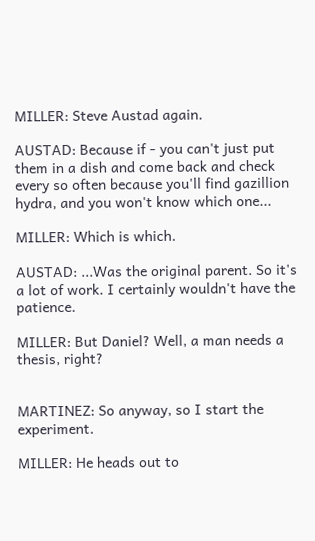MILLER: Steve Austad again.

AUSTAD: Because if - you can't just put them in a dish and come back and check every so often because you'll find gazillion hydra, and you won't know which one...

MILLER: Which is which.

AUSTAD: ...Was the original parent. So it's a lot of work. I certainly wouldn't have the patience.

MILLER: But Daniel? Well, a man needs a thesis, right?


MARTINEZ: So anyway, so I start the experiment.

MILLER: He heads out to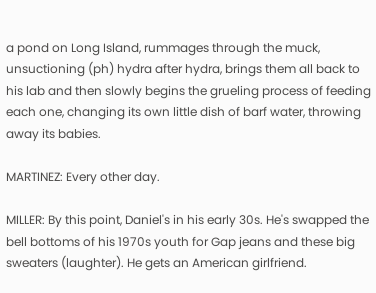a pond on Long Island, rummages through the muck, unsuctioning (ph) hydra after hydra, brings them all back to his lab and then slowly begins the grueling process of feeding each one, changing its own little dish of barf water, throwing away its babies.

MARTINEZ: Every other day.

MILLER: By this point, Daniel's in his early 30s. He's swapped the bell bottoms of his 1970s youth for Gap jeans and these big sweaters (laughter). He gets an American girlfriend.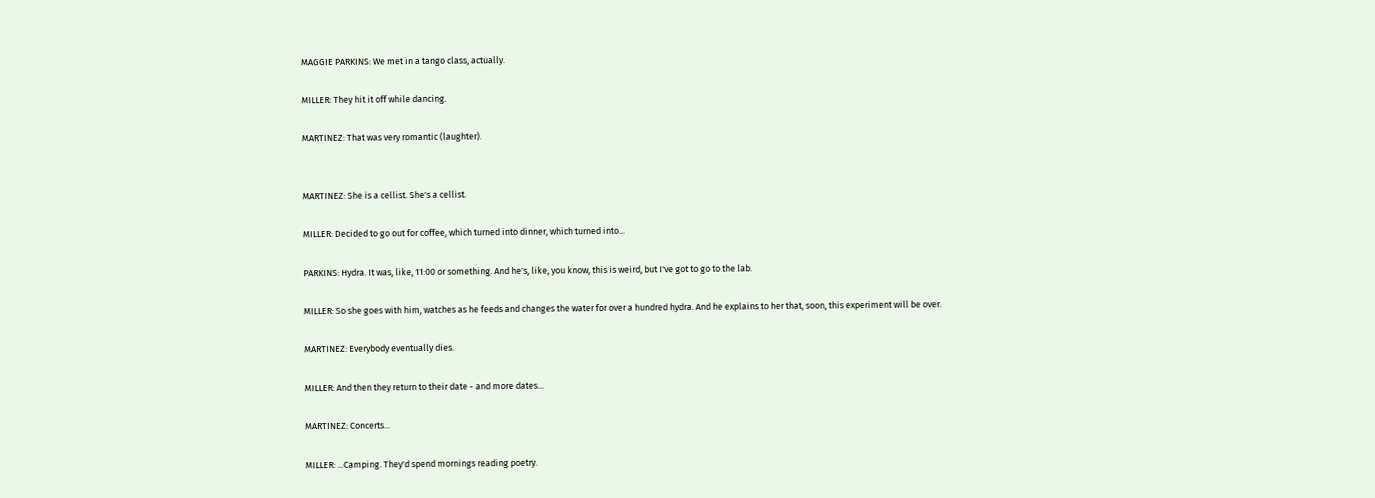MAGGIE PARKINS: We met in a tango class, actually.

MILLER: They hit it off while dancing.

MARTINEZ: That was very romantic (laughter).


MARTINEZ: She is a cellist. She's a cellist.

MILLER: Decided to go out for coffee, which turned into dinner, which turned into...

PARKINS: Hydra. It was, like, 11:00 or something. And he's, like, you know, this is weird, but I've got to go to the lab.

MILLER: So she goes with him, watches as he feeds and changes the water for over a hundred hydra. And he explains to her that, soon, this experiment will be over.

MARTINEZ: Everybody eventually dies.

MILLER: And then they return to their date - and more dates...

MARTINEZ: Concerts...

MILLER: ...Camping. They'd spend mornings reading poetry.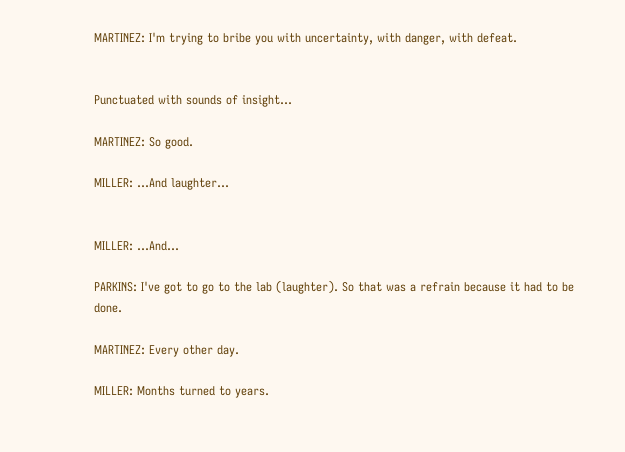MARTINEZ: I'm trying to bribe you with uncertainty, with danger, with defeat.


Punctuated with sounds of insight...

MARTINEZ: So good.

MILLER: ...And laughter...


MILLER: ...And...

PARKINS: I've got to go to the lab (laughter). So that was a refrain because it had to be done.

MARTINEZ: Every other day.

MILLER: Months turned to years.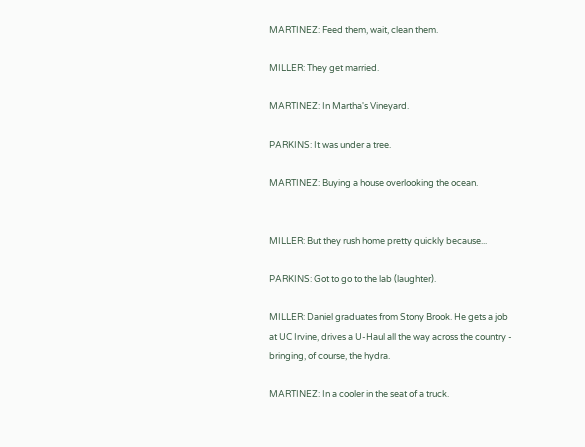MARTINEZ: Feed them, wait, clean them.

MILLER: They get married.

MARTINEZ: In Martha's Vineyard.

PARKINS: It was under a tree.

MARTINEZ: Buying a house overlooking the ocean.


MILLER: But they rush home pretty quickly because...

PARKINS: Got to go to the lab (laughter).

MILLER: Daniel graduates from Stony Brook. He gets a job at UC Irvine, drives a U-Haul all the way across the country - bringing, of course, the hydra.

MARTINEZ: In a cooler in the seat of a truck.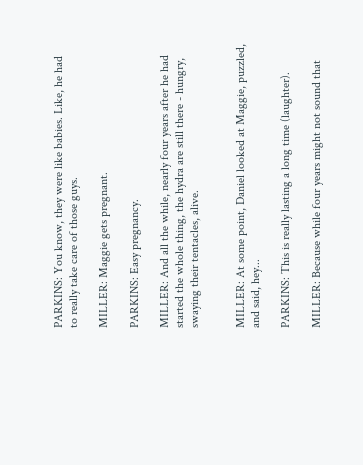PARKINS: You know, they were like babies. Like, he had to really take care of those guys.

MILLER: Maggie gets pregnant.

PARKINS: Easy pregnancy.

MILLER: And all the while, nearly four years after he had started the whole thing, the hydra are still there - hungry, swaying their tentacles, alive.


MILLER: At some point, Daniel looked at Maggie, puzzled, and said, hey...

PARKINS: This is really lasting a long time (laughter).

MILLER: Because while four years might not sound that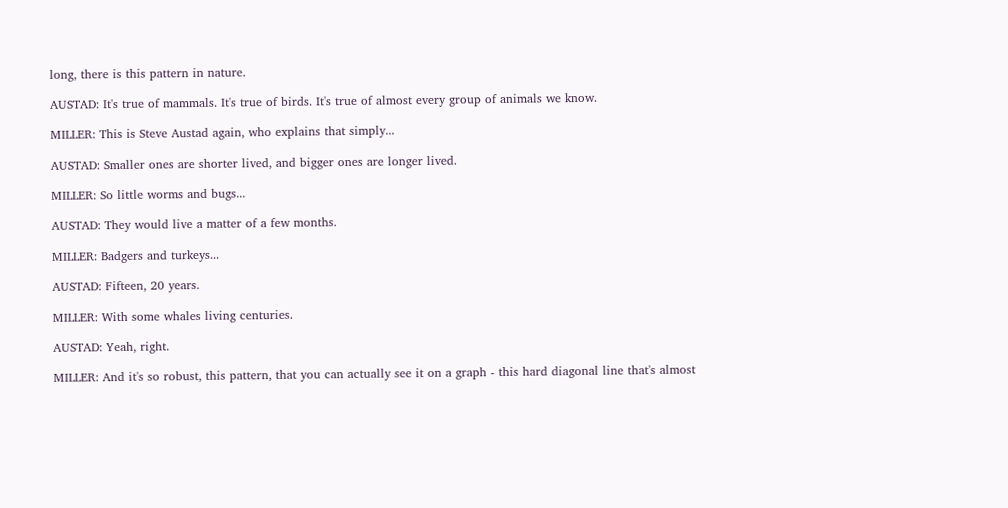long, there is this pattern in nature.

AUSTAD: It's true of mammals. It's true of birds. It's true of almost every group of animals we know.

MILLER: This is Steve Austad again, who explains that simply...

AUSTAD: Smaller ones are shorter lived, and bigger ones are longer lived.

MILLER: So little worms and bugs...

AUSTAD: They would live a matter of a few months.

MILLER: Badgers and turkeys...

AUSTAD: Fifteen, 20 years.

MILLER: With some whales living centuries.

AUSTAD: Yeah, right.

MILLER: And it's so robust, this pattern, that you can actually see it on a graph - this hard diagonal line that's almost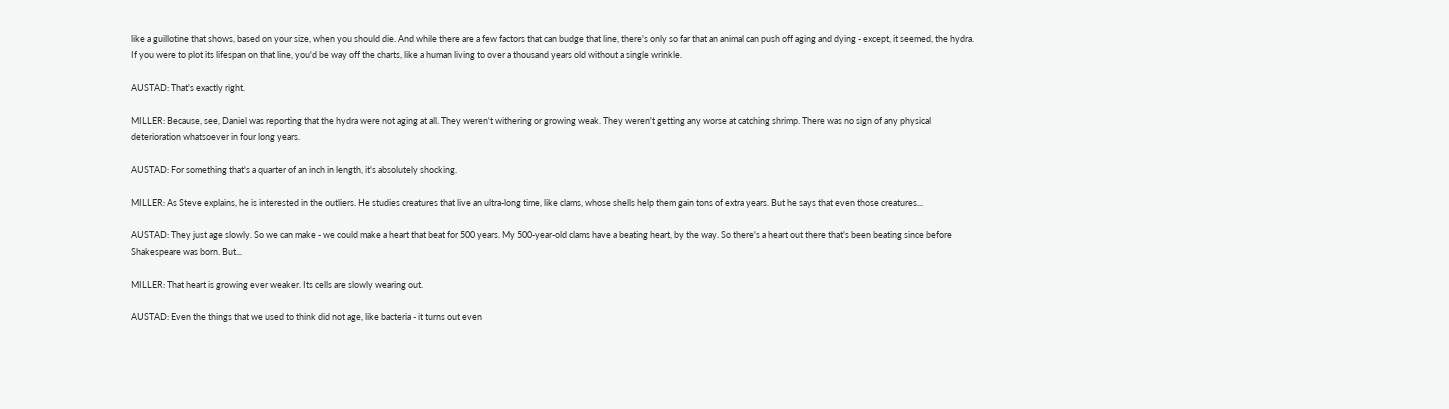like a guillotine that shows, based on your size, when you should die. And while there are a few factors that can budge that line, there's only so far that an animal can push off aging and dying - except, it seemed, the hydra. If you were to plot its lifespan on that line, you'd be way off the charts, like a human living to over a thousand years old without a single wrinkle.

AUSTAD: That's exactly right.

MILLER: Because, see, Daniel was reporting that the hydra were not aging at all. They weren't withering or growing weak. They weren't getting any worse at catching shrimp. There was no sign of any physical deterioration whatsoever in four long years.

AUSTAD: For something that's a quarter of an inch in length, it's absolutely shocking.

MILLER: As Steve explains, he is interested in the outliers. He studies creatures that live an ultra-long time, like clams, whose shells help them gain tons of extra years. But he says that even those creatures...

AUSTAD: They just age slowly. So we can make - we could make a heart that beat for 500 years. My 500-year-old clams have a beating heart, by the way. So there's a heart out there that's been beating since before Shakespeare was born. But...

MILLER: That heart is growing ever weaker. Its cells are slowly wearing out.

AUSTAD: Even the things that we used to think did not age, like bacteria - it turns out even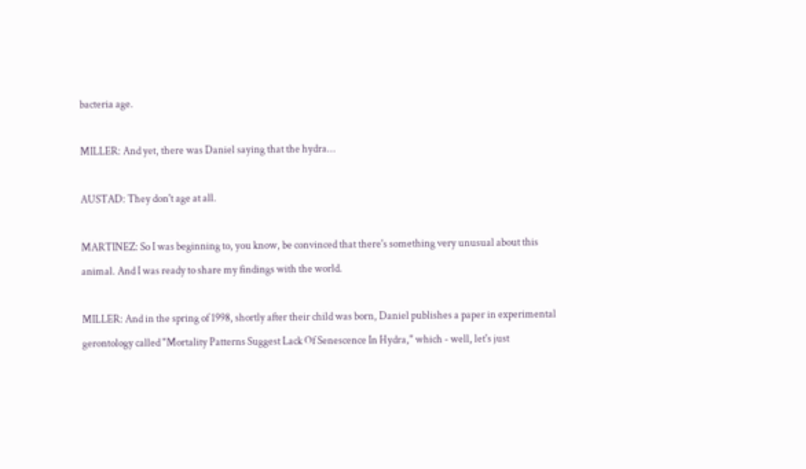bacteria age.

MILLER: And yet, there was Daniel saying that the hydra...

AUSTAD: They don't age at all.

MARTINEZ: So I was beginning to, you know, be convinced that there's something very unusual about this animal. And I was ready to share my findings with the world.

MILLER: And in the spring of 1998, shortly after their child was born, Daniel publishes a paper in experimental gerontology called "Mortality Patterns Suggest Lack Of Senescence In Hydra," which - well, let's just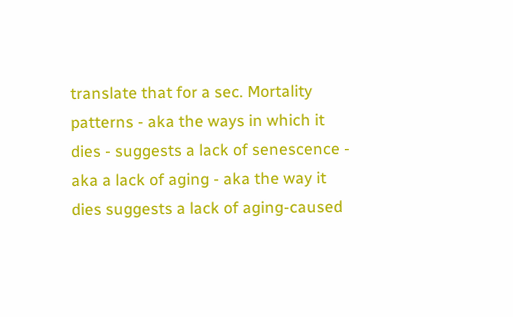translate that for a sec. Mortality patterns - aka the ways in which it dies - suggests a lack of senescence - aka a lack of aging - aka the way it dies suggests a lack of aging-caused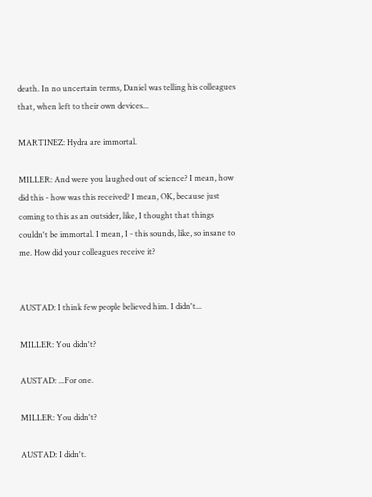death. In no uncertain terms, Daniel was telling his colleagues that, when left to their own devices...

MARTINEZ: Hydra are immortal.

MILLER: And were you laughed out of science? I mean, how did this - how was this received? I mean, OK, because just coming to this as an outsider, like, I thought that things couldn't be immortal. I mean, I - this sounds, like, so insane to me. How did your colleagues receive it?


AUSTAD: I think few people believed him. I didn't...

MILLER: You didn't?

AUSTAD: ...For one.

MILLER: You didn't?

AUSTAD: I didn't.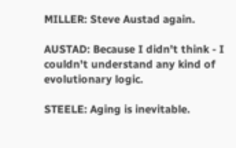MILLER: Steve Austad again.

AUSTAD: Because I didn't think - I couldn't understand any kind of evolutionary logic.

STEELE: Aging is inevitable.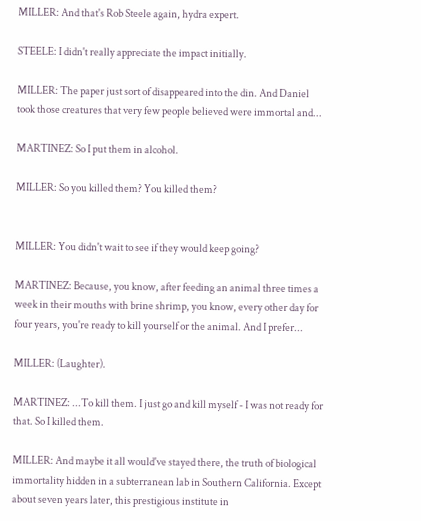MILLER: And that's Rob Steele again, hydra expert.

STEELE: I didn't really appreciate the impact initially.

MILLER: The paper just sort of disappeared into the din. And Daniel took those creatures that very few people believed were immortal and...

MARTINEZ: So I put them in alcohol.

MILLER: So you killed them? You killed them?


MILLER: You didn't wait to see if they would keep going?

MARTINEZ: Because, you know, after feeding an animal three times a week in their mouths with brine shrimp, you know, every other day for four years, you're ready to kill yourself or the animal. And I prefer...

MILLER: (Laughter).

MARTINEZ: ...To kill them. I just go and kill myself - I was not ready for that. So I killed them.

MILLER: And maybe it all would've stayed there, the truth of biological immortality hidden in a subterranean lab in Southern California. Except about seven years later, this prestigious institute in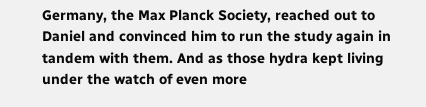Germany, the Max Planck Society, reached out to Daniel and convinced him to run the study again in tandem with them. And as those hydra kept living under the watch of even more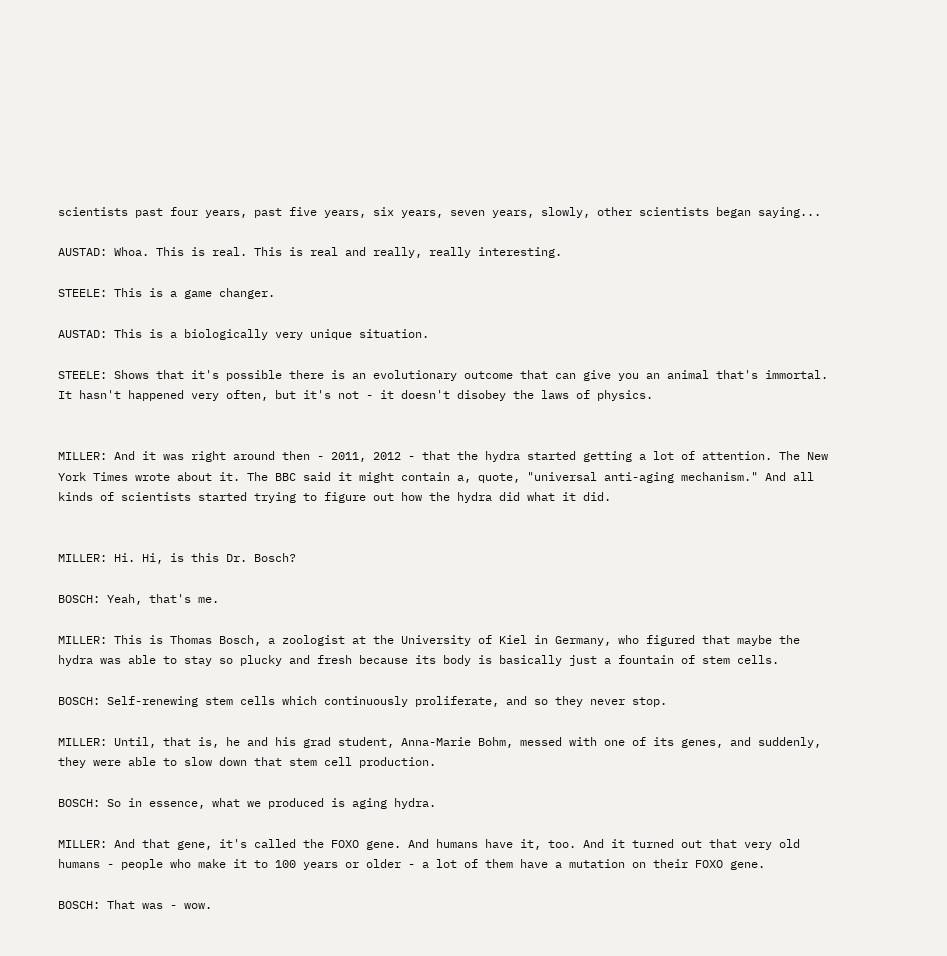scientists past four years, past five years, six years, seven years, slowly, other scientists began saying...

AUSTAD: Whoa. This is real. This is real and really, really interesting.

STEELE: This is a game changer.

AUSTAD: This is a biologically very unique situation.

STEELE: Shows that it's possible there is an evolutionary outcome that can give you an animal that's immortal. It hasn't happened very often, but it's not - it doesn't disobey the laws of physics.


MILLER: And it was right around then - 2011, 2012 - that the hydra started getting a lot of attention. The New York Times wrote about it. The BBC said it might contain a, quote, "universal anti-aging mechanism." And all kinds of scientists started trying to figure out how the hydra did what it did.


MILLER: Hi. Hi, is this Dr. Bosch?

BOSCH: Yeah, that's me.

MILLER: This is Thomas Bosch, a zoologist at the University of Kiel in Germany, who figured that maybe the hydra was able to stay so plucky and fresh because its body is basically just a fountain of stem cells.

BOSCH: Self-renewing stem cells which continuously proliferate, and so they never stop.

MILLER: Until, that is, he and his grad student, Anna-Marie Bohm, messed with one of its genes, and suddenly, they were able to slow down that stem cell production.

BOSCH: So in essence, what we produced is aging hydra.

MILLER: And that gene, it's called the FOXO gene. And humans have it, too. And it turned out that very old humans - people who make it to 100 years or older - a lot of them have a mutation on their FOXO gene.

BOSCH: That was - wow.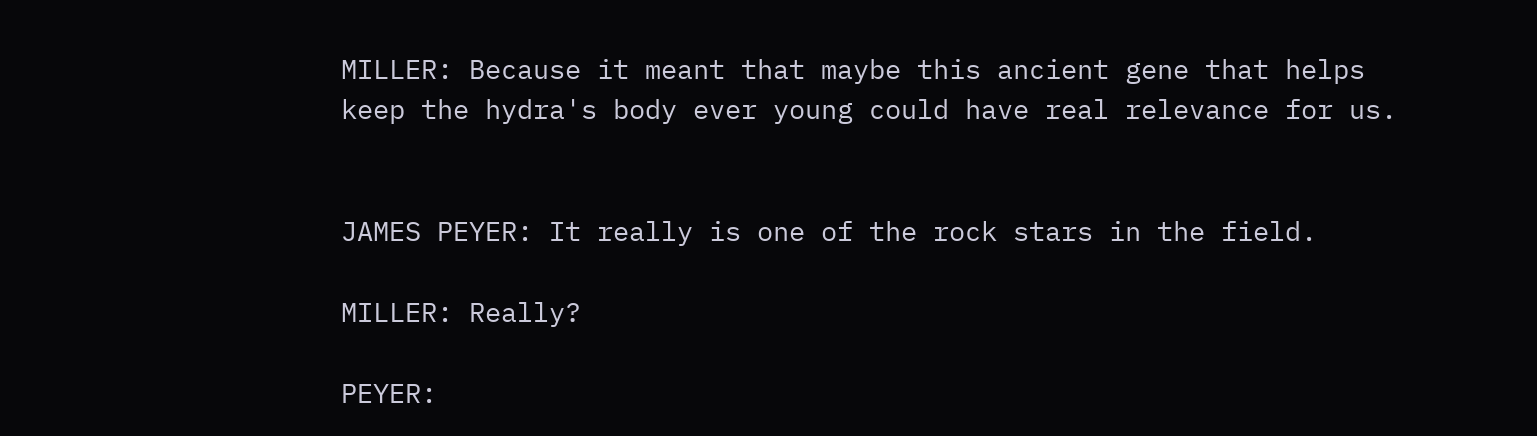MILLER: Because it meant that maybe this ancient gene that helps keep the hydra's body ever young could have real relevance for us.


JAMES PEYER: It really is one of the rock stars in the field.

MILLER: Really?

PEYER: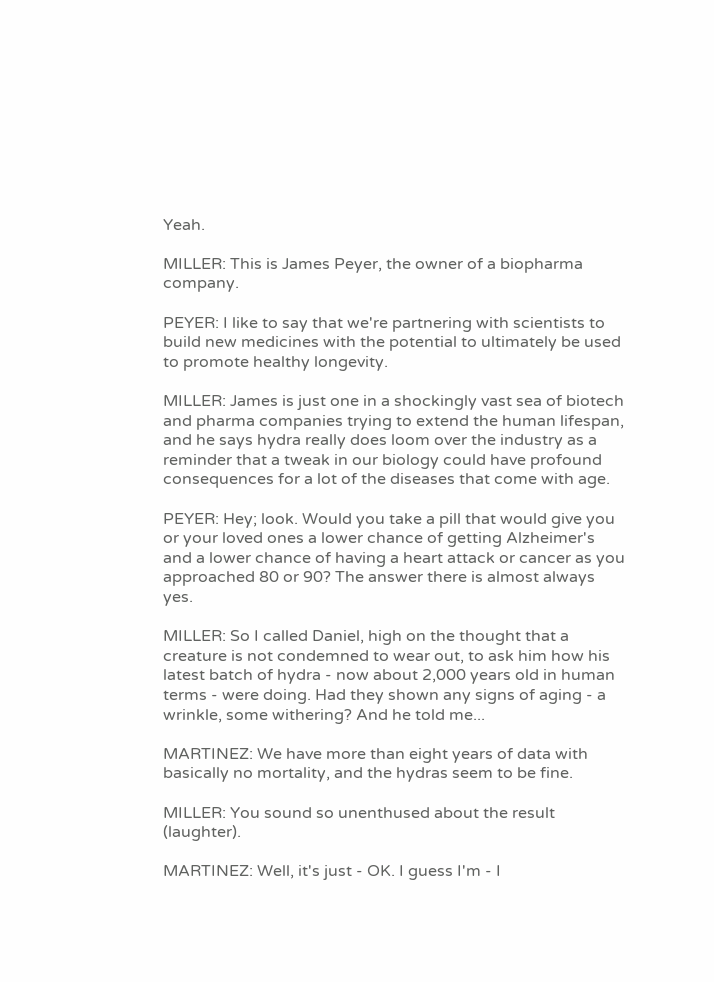Yeah.

MILLER: This is James Peyer, the owner of a biopharma company.

PEYER: I like to say that we're partnering with scientists to build new medicines with the potential to ultimately be used to promote healthy longevity.

MILLER: James is just one in a shockingly vast sea of biotech and pharma companies trying to extend the human lifespan, and he says hydra really does loom over the industry as a reminder that a tweak in our biology could have profound consequences for a lot of the diseases that come with age.

PEYER: Hey; look. Would you take a pill that would give you or your loved ones a lower chance of getting Alzheimer's and a lower chance of having a heart attack or cancer as you approached 80 or 90? The answer there is almost always yes.

MILLER: So I called Daniel, high on the thought that a creature is not condemned to wear out, to ask him how his latest batch of hydra - now about 2,000 years old in human terms - were doing. Had they shown any signs of aging - a wrinkle, some withering? And he told me...

MARTINEZ: We have more than eight years of data with basically no mortality, and the hydras seem to be fine.

MILLER: You sound so unenthused about the result (laughter).

MARTINEZ: Well, it's just - OK. I guess I'm - I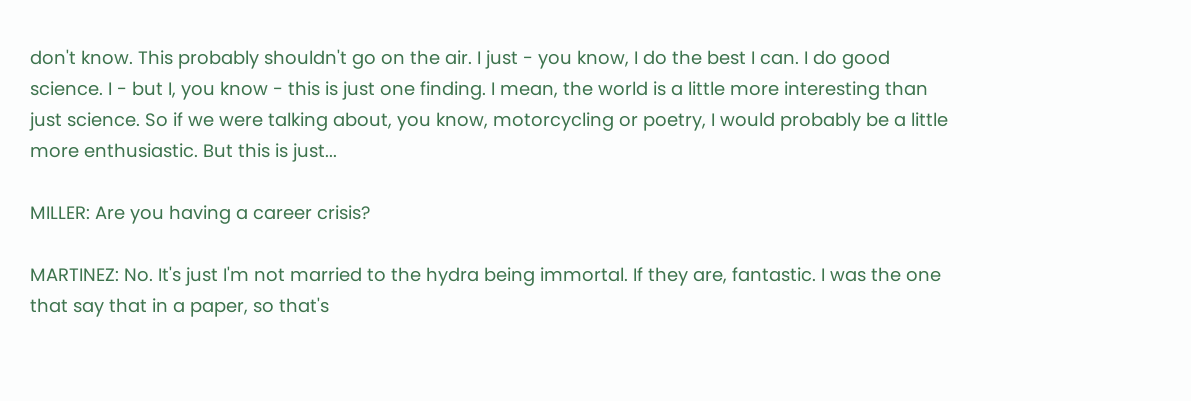don't know. This probably shouldn't go on the air. I just - you know, I do the best I can. I do good science. I - but I, you know - this is just one finding. I mean, the world is a little more interesting than just science. So if we were talking about, you know, motorcycling or poetry, I would probably be a little more enthusiastic. But this is just...

MILLER: Are you having a career crisis?

MARTINEZ: No. It's just I'm not married to the hydra being immortal. If they are, fantastic. I was the one that say that in a paper, so that's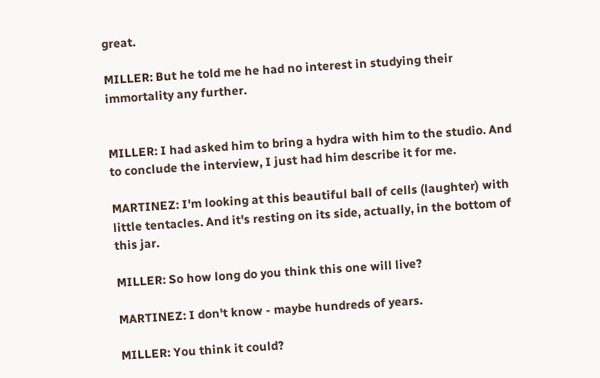great.

MILLER: But he told me he had no interest in studying their immortality any further.


MILLER: I had asked him to bring a hydra with him to the studio. And to conclude the interview, I just had him describe it for me.

MARTINEZ: I'm looking at this beautiful ball of cells (laughter) with little tentacles. And it's resting on its side, actually, in the bottom of this jar.

MILLER: So how long do you think this one will live?

MARTINEZ: I don't know - maybe hundreds of years.

MILLER: You think it could?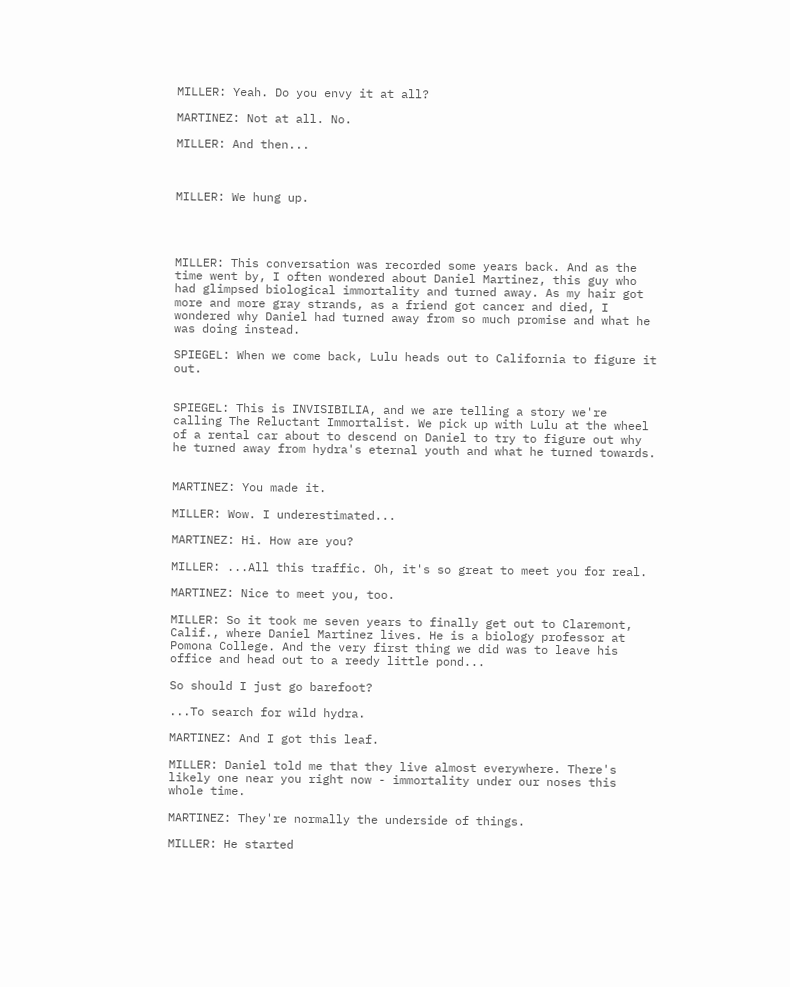MILLER: Yeah. Do you envy it at all?

MARTINEZ: Not at all. No.

MILLER: And then...



MILLER: We hung up.




MILLER: This conversation was recorded some years back. And as the time went by, I often wondered about Daniel Martinez, this guy who had glimpsed biological immortality and turned away. As my hair got more and more gray strands, as a friend got cancer and died, I wondered why Daniel had turned away from so much promise and what he was doing instead.

SPIEGEL: When we come back, Lulu heads out to California to figure it out.


SPIEGEL: This is INVISIBILIA, and we are telling a story we're calling The Reluctant Immortalist. We pick up with Lulu at the wheel of a rental car about to descend on Daniel to try to figure out why he turned away from hydra's eternal youth and what he turned towards.


MARTINEZ: You made it.

MILLER: Wow. I underestimated...

MARTINEZ: Hi. How are you?

MILLER: ...All this traffic. Oh, it's so great to meet you for real.

MARTINEZ: Nice to meet you, too.

MILLER: So it took me seven years to finally get out to Claremont, Calif., where Daniel Martinez lives. He is a biology professor at Pomona College. And the very first thing we did was to leave his office and head out to a reedy little pond...

So should I just go barefoot?

...To search for wild hydra.

MARTINEZ: And I got this leaf.

MILLER: Daniel told me that they live almost everywhere. There's likely one near you right now - immortality under our noses this whole time.

MARTINEZ: They're normally the underside of things.

MILLER: He started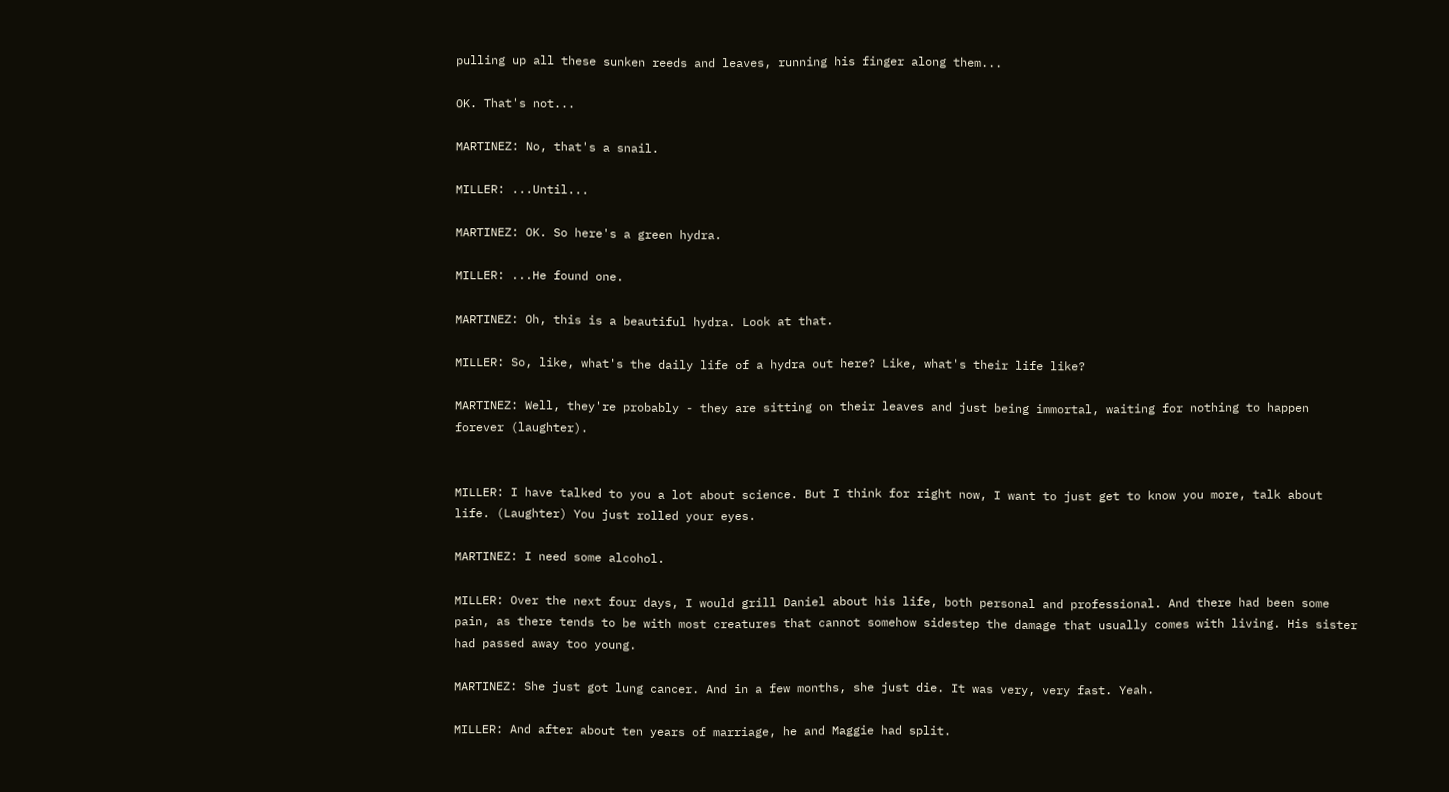pulling up all these sunken reeds and leaves, running his finger along them...

OK. That's not...

MARTINEZ: No, that's a snail.

MILLER: ...Until...

MARTINEZ: OK. So here's a green hydra.

MILLER: ...He found one.

MARTINEZ: Oh, this is a beautiful hydra. Look at that.

MILLER: So, like, what's the daily life of a hydra out here? Like, what's their life like?

MARTINEZ: Well, they're probably - they are sitting on their leaves and just being immortal, waiting for nothing to happen forever (laughter).


MILLER: I have talked to you a lot about science. But I think for right now, I want to just get to know you more, talk about life. (Laughter) You just rolled your eyes.

MARTINEZ: I need some alcohol.

MILLER: Over the next four days, I would grill Daniel about his life, both personal and professional. And there had been some pain, as there tends to be with most creatures that cannot somehow sidestep the damage that usually comes with living. His sister had passed away too young.

MARTINEZ: She just got lung cancer. And in a few months, she just die. It was very, very fast. Yeah.

MILLER: And after about ten years of marriage, he and Maggie had split.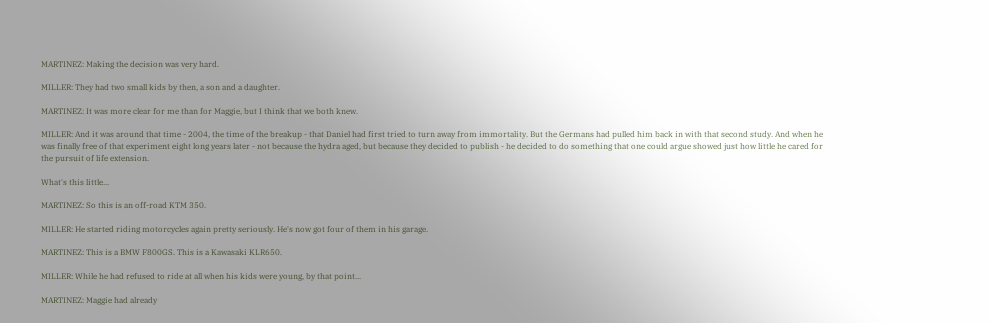MARTINEZ: Making the decision was very hard.

MILLER: They had two small kids by then, a son and a daughter.

MARTINEZ: It was more clear for me than for Maggie, but I think that we both knew.

MILLER: And it was around that time - 2004, the time of the breakup - that Daniel had first tried to turn away from immortality. But the Germans had pulled him back in with that second study. And when he was finally free of that experiment eight long years later - not because the hydra aged, but because they decided to publish - he decided to do something that one could argue showed just how little he cared for the pursuit of life extension.

What's this little...

MARTINEZ: So this is an off-road KTM 350.

MILLER: He started riding motorcycles again pretty seriously. He's now got four of them in his garage.

MARTINEZ: This is a BMW F800GS. This is a Kawasaki KLR650.

MILLER: While he had refused to ride at all when his kids were young, by that point...

MARTINEZ: Maggie had already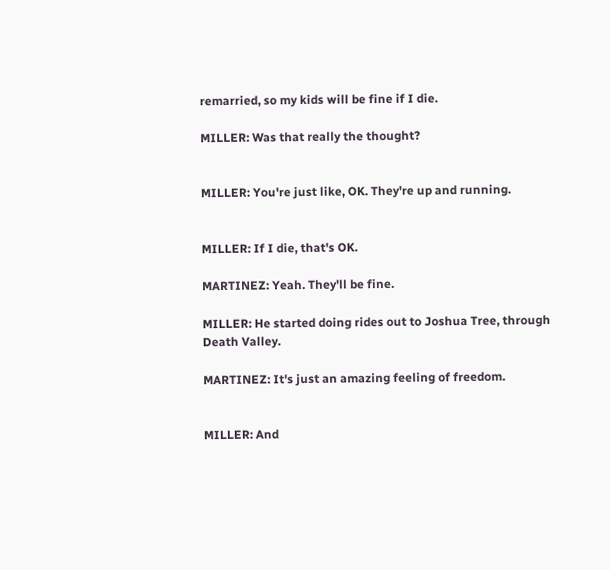remarried, so my kids will be fine if I die.

MILLER: Was that really the thought?


MILLER: You're just like, OK. They're up and running.


MILLER: If I die, that's OK.

MARTINEZ: Yeah. They'll be fine.

MILLER: He started doing rides out to Joshua Tree, through Death Valley.

MARTINEZ: It's just an amazing feeling of freedom.


MILLER: And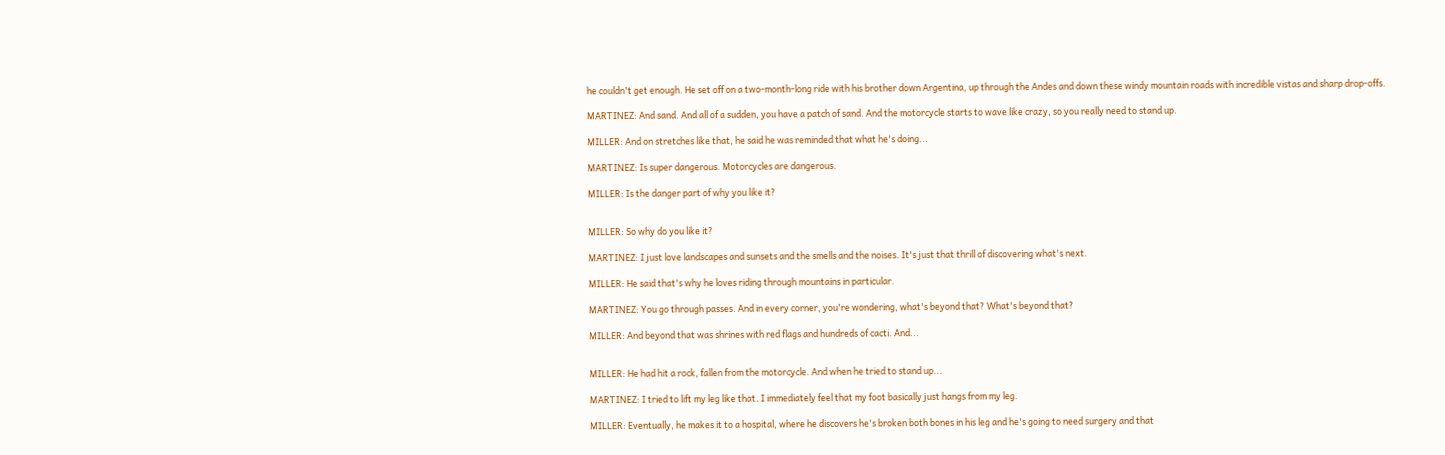he couldn't get enough. He set off on a two-month-long ride with his brother down Argentina, up through the Andes and down these windy mountain roads with incredible vistas and sharp drop-offs.

MARTINEZ: And sand. And all of a sudden, you have a patch of sand. And the motorcycle starts to wave like crazy, so you really need to stand up.

MILLER: And on stretches like that, he said he was reminded that what he's doing...

MARTINEZ: Is super dangerous. Motorcycles are dangerous.

MILLER: Is the danger part of why you like it?


MILLER: So why do you like it?

MARTINEZ: I just love landscapes and sunsets and the smells and the noises. It's just that thrill of discovering what's next.

MILLER: He said that's why he loves riding through mountains in particular.

MARTINEZ: You go through passes. And in every corner, you're wondering, what's beyond that? What's beyond that?

MILLER: And beyond that was shrines with red flags and hundreds of cacti. And...


MILLER: He had hit a rock, fallen from the motorcycle. And when he tried to stand up...

MARTINEZ: I tried to lift my leg like that. I immediately feel that my foot basically just hangs from my leg.

MILLER: Eventually, he makes it to a hospital, where he discovers he's broken both bones in his leg and he's going to need surgery and that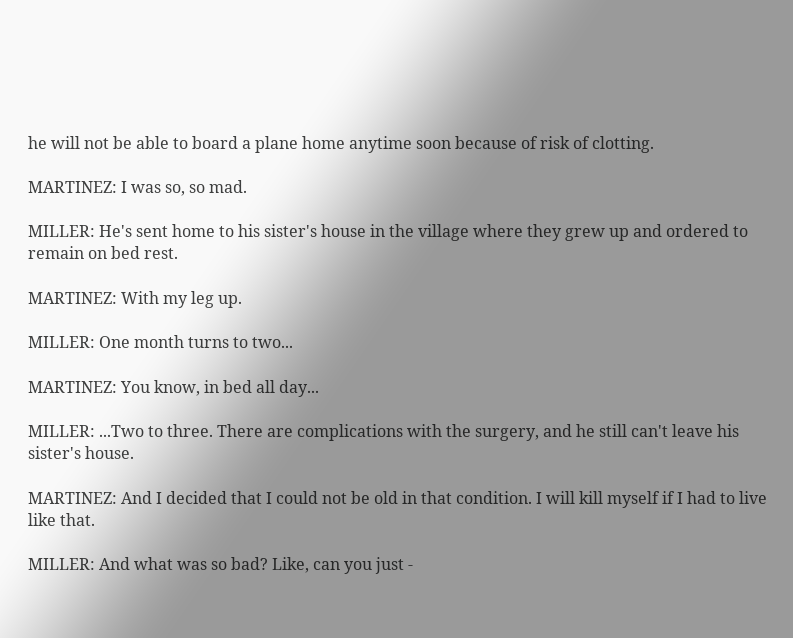he will not be able to board a plane home anytime soon because of risk of clotting.

MARTINEZ: I was so, so mad.

MILLER: He's sent home to his sister's house in the village where they grew up and ordered to remain on bed rest.

MARTINEZ: With my leg up.

MILLER: One month turns to two...

MARTINEZ: You know, in bed all day...

MILLER: ...Two to three. There are complications with the surgery, and he still can't leave his sister's house.

MARTINEZ: And I decided that I could not be old in that condition. I will kill myself if I had to live like that.

MILLER: And what was so bad? Like, can you just -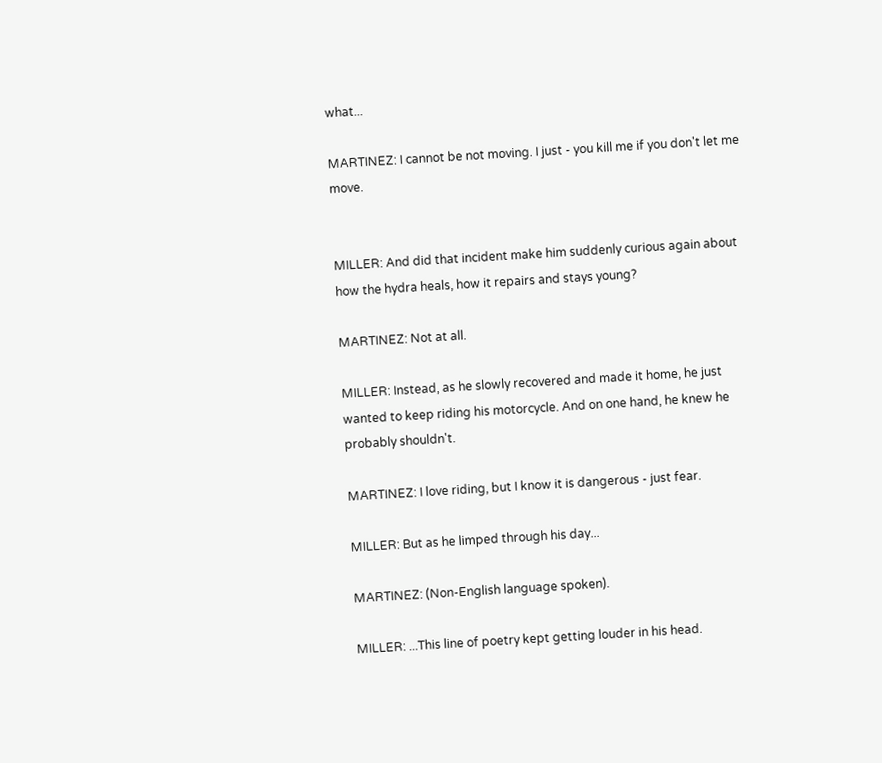what...

MARTINEZ: I cannot be not moving. I just - you kill me if you don't let me move.


MILLER: And did that incident make him suddenly curious again about how the hydra heals, how it repairs and stays young?

MARTINEZ: Not at all.

MILLER: Instead, as he slowly recovered and made it home, he just wanted to keep riding his motorcycle. And on one hand, he knew he probably shouldn't.

MARTINEZ: I love riding, but I know it is dangerous - just fear.

MILLER: But as he limped through his day...

MARTINEZ: (Non-English language spoken).

MILLER: ...This line of poetry kept getting louder in his head.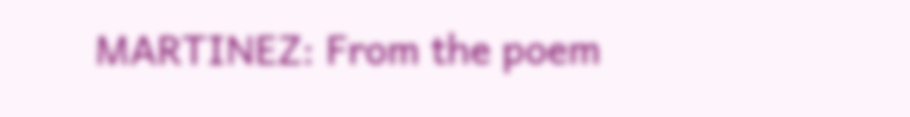MARTINEZ: From the poem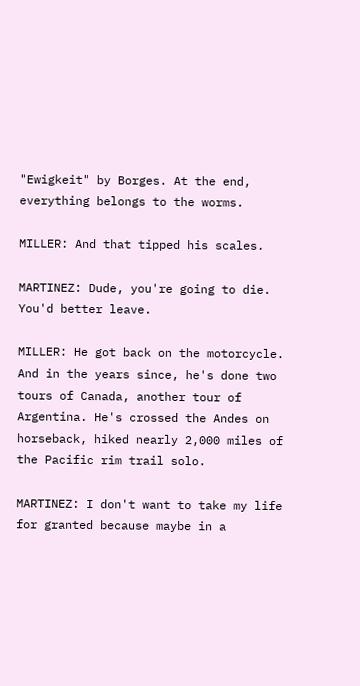"Ewigkeit" by Borges. At the end, everything belongs to the worms.

MILLER: And that tipped his scales.

MARTINEZ: Dude, you're going to die. You'd better leave.

MILLER: He got back on the motorcycle. And in the years since, he's done two tours of Canada, another tour of Argentina. He's crossed the Andes on horseback, hiked nearly 2,000 miles of the Pacific rim trail solo.

MARTINEZ: I don't want to take my life for granted because maybe in a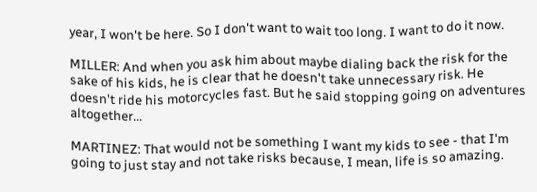year, I won't be here. So I don't want to wait too long. I want to do it now.

MILLER: And when you ask him about maybe dialing back the risk for the sake of his kids, he is clear that he doesn't take unnecessary risk. He doesn't ride his motorcycles fast. But he said stopping going on adventures altogether...

MARTINEZ: That would not be something I want my kids to see - that I'm going to just stay and not take risks because, I mean, life is so amazing.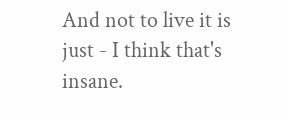And not to live it is just - I think that's insane.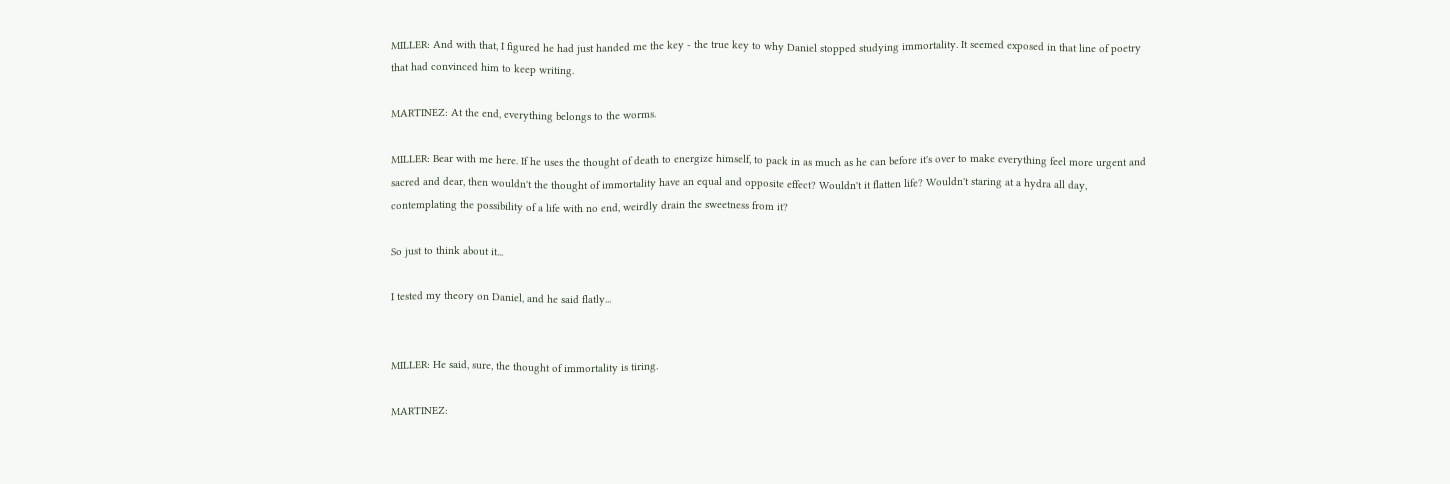MILLER: And with that, I figured he had just handed me the key - the true key to why Daniel stopped studying immortality. It seemed exposed in that line of poetry that had convinced him to keep writing.

MARTINEZ: At the end, everything belongs to the worms.

MILLER: Bear with me here. If he uses the thought of death to energize himself, to pack in as much as he can before it's over to make everything feel more urgent and sacred and dear, then wouldn't the thought of immortality have an equal and opposite effect? Wouldn't it flatten life? Wouldn't staring at a hydra all day, contemplating the possibility of a life with no end, weirdly drain the sweetness from it?

So just to think about it...

I tested my theory on Daniel, and he said flatly...


MILLER: He said, sure, the thought of immortality is tiring.

MARTINEZ: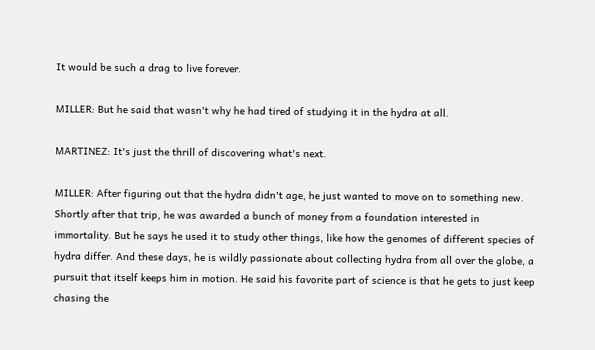It would be such a drag to live forever.

MILLER: But he said that wasn't why he had tired of studying it in the hydra at all.

MARTINEZ: It's just the thrill of discovering what's next.

MILLER: After figuring out that the hydra didn't age, he just wanted to move on to something new. Shortly after that trip, he was awarded a bunch of money from a foundation interested in immortality. But he says he used it to study other things, like how the genomes of different species of hydra differ. And these days, he is wildly passionate about collecting hydra from all over the globe, a pursuit that itself keeps him in motion. He said his favorite part of science is that he gets to just keep chasing the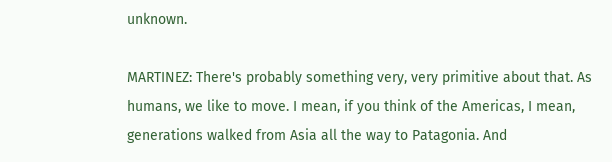unknown.

MARTINEZ: There's probably something very, very primitive about that. As humans, we like to move. I mean, if you think of the Americas, I mean, generations walked from Asia all the way to Patagonia. And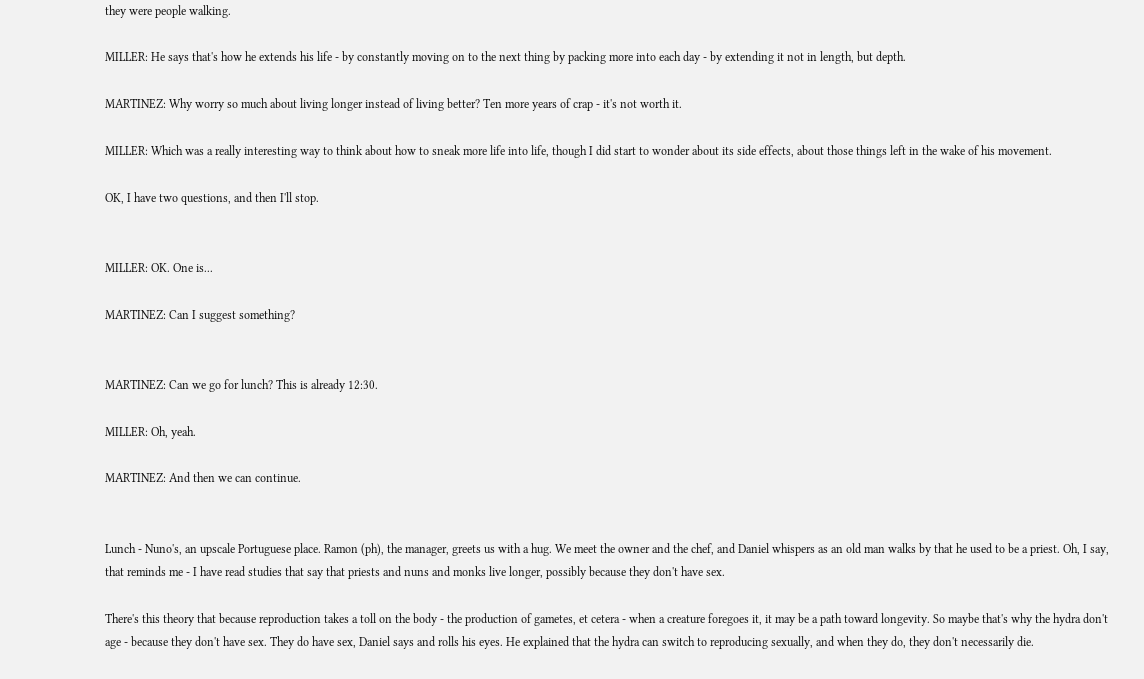they were people walking.

MILLER: He says that's how he extends his life - by constantly moving on to the next thing by packing more into each day - by extending it not in length, but depth.

MARTINEZ: Why worry so much about living longer instead of living better? Ten more years of crap - it's not worth it.

MILLER: Which was a really interesting way to think about how to sneak more life into life, though I did start to wonder about its side effects, about those things left in the wake of his movement.

OK, I have two questions, and then I'll stop.


MILLER: OK. One is...

MARTINEZ: Can I suggest something?


MARTINEZ: Can we go for lunch? This is already 12:30.

MILLER: Oh, yeah.

MARTINEZ: And then we can continue.


Lunch - Nuno's, an upscale Portuguese place. Ramon (ph), the manager, greets us with a hug. We meet the owner and the chef, and Daniel whispers as an old man walks by that he used to be a priest. Oh, I say, that reminds me - I have read studies that say that priests and nuns and monks live longer, possibly because they don't have sex.

There's this theory that because reproduction takes a toll on the body - the production of gametes, et cetera - when a creature foregoes it, it may be a path toward longevity. So maybe that's why the hydra don't age - because they don't have sex. They do have sex, Daniel says and rolls his eyes. He explained that the hydra can switch to reproducing sexually, and when they do, they don't necessarily die.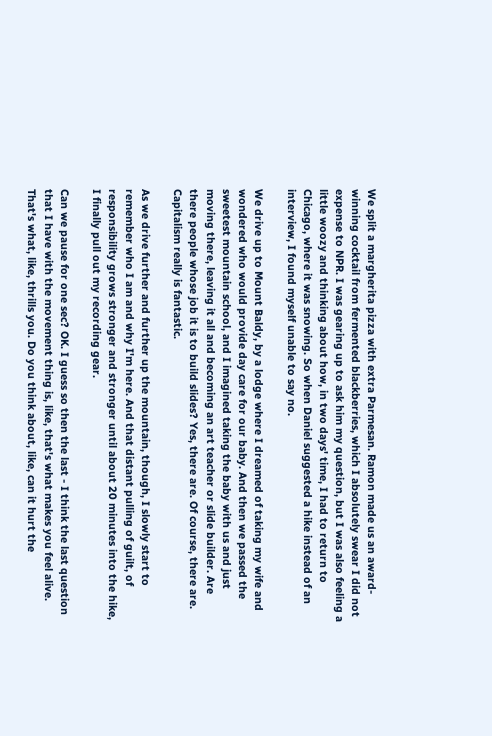We split a margherita pizza with extra Parmesan. Ramon made us an award-winning cocktail from fermented blackberries, which I absolutely swear I did not expense to NPR. I was gearing up to ask him my question, but I was also feeling a little woozy and thinking about how, in two days' time, I had to return to Chicago, where it was snowing. So when Daniel suggested a hike instead of an interview, I found myself unable to say no.

We drive up to Mount Baldy, by a lodge where I dreamed of taking my wife and wondered who would provide day care for our baby. And then we passed the sweetest mountain school, and I imagined taking the baby with us and just moving there, leaving it all and becoming an art teacher or slide builder. Are there people whose job it is to build slides? Yes, there are. Of course, there are. Capitalism really is fantastic.

As we drive further and further up the mountain, though, I slowly start to remember who I am and why I'm here. And that distant pulling of guilt, of responsibility grows stronger and stronger until about 20 minutes into the hike, I finally pull out my recording gear.

Can we pause for one sec? OK. I guess so then the last - I think the last question that I have with the movement thing is, like, that's what makes you feel alive. That's what, like, thrills you. Do you think about, like, can it hurt the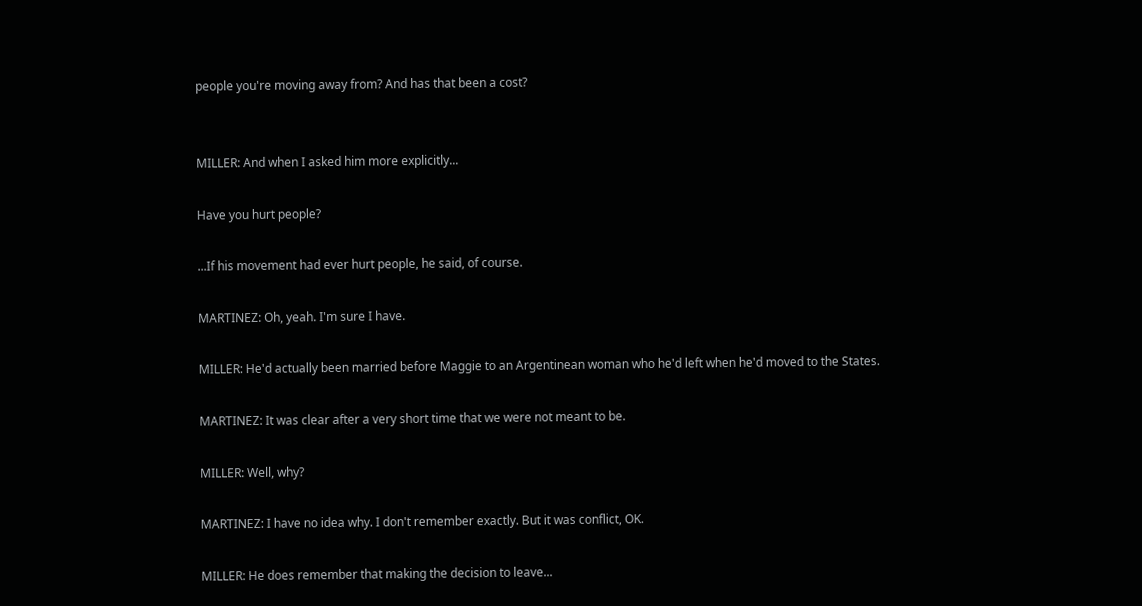people you're moving away from? And has that been a cost?


MILLER: And when I asked him more explicitly...

Have you hurt people?

...If his movement had ever hurt people, he said, of course.

MARTINEZ: Oh, yeah. I'm sure I have.

MILLER: He'd actually been married before Maggie to an Argentinean woman who he'd left when he'd moved to the States.

MARTINEZ: It was clear after a very short time that we were not meant to be.

MILLER: Well, why?

MARTINEZ: I have no idea why. I don't remember exactly. But it was conflict, OK.

MILLER: He does remember that making the decision to leave...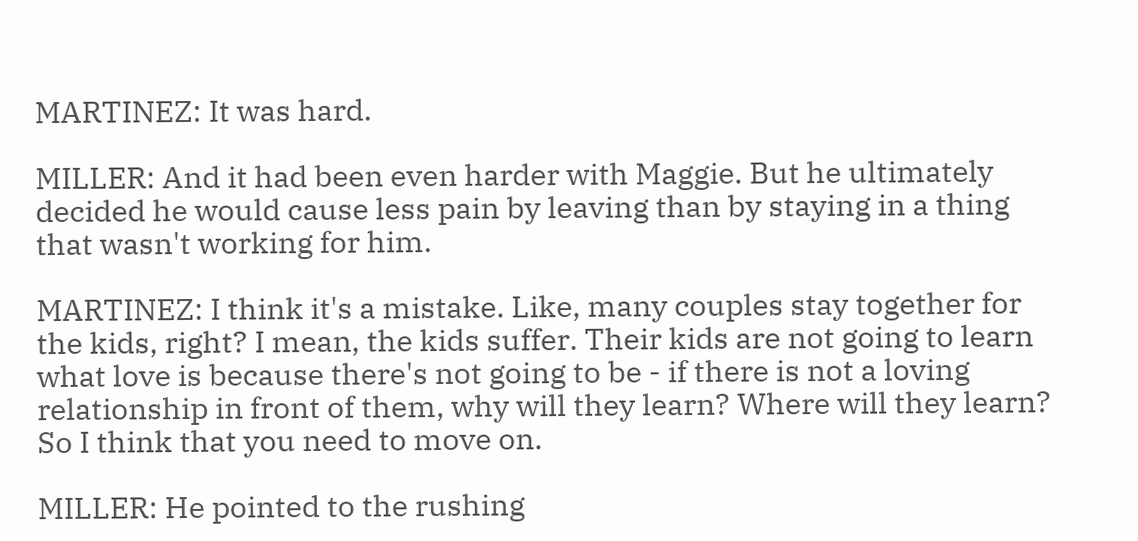MARTINEZ: It was hard.

MILLER: And it had been even harder with Maggie. But he ultimately decided he would cause less pain by leaving than by staying in a thing that wasn't working for him.

MARTINEZ: I think it's a mistake. Like, many couples stay together for the kids, right? I mean, the kids suffer. Their kids are not going to learn what love is because there's not going to be - if there is not a loving relationship in front of them, why will they learn? Where will they learn? So I think that you need to move on.

MILLER: He pointed to the rushing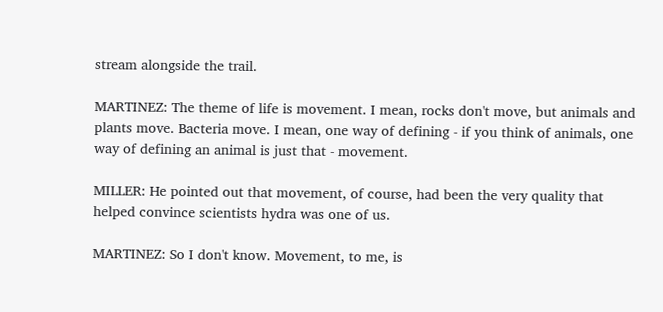stream alongside the trail.

MARTINEZ: The theme of life is movement. I mean, rocks don't move, but animals and plants move. Bacteria move. I mean, one way of defining - if you think of animals, one way of defining an animal is just that - movement.

MILLER: He pointed out that movement, of course, had been the very quality that helped convince scientists hydra was one of us.

MARTINEZ: So I don't know. Movement, to me, is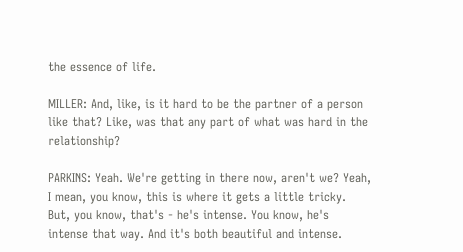the essence of life.

MILLER: And, like, is it hard to be the partner of a person like that? Like, was that any part of what was hard in the relationship?

PARKINS: Yeah. We're getting in there now, aren't we? Yeah, I mean, you know, this is where it gets a little tricky. But, you know, that's - he's intense. You know, he's intense that way. And it's both beautiful and intense.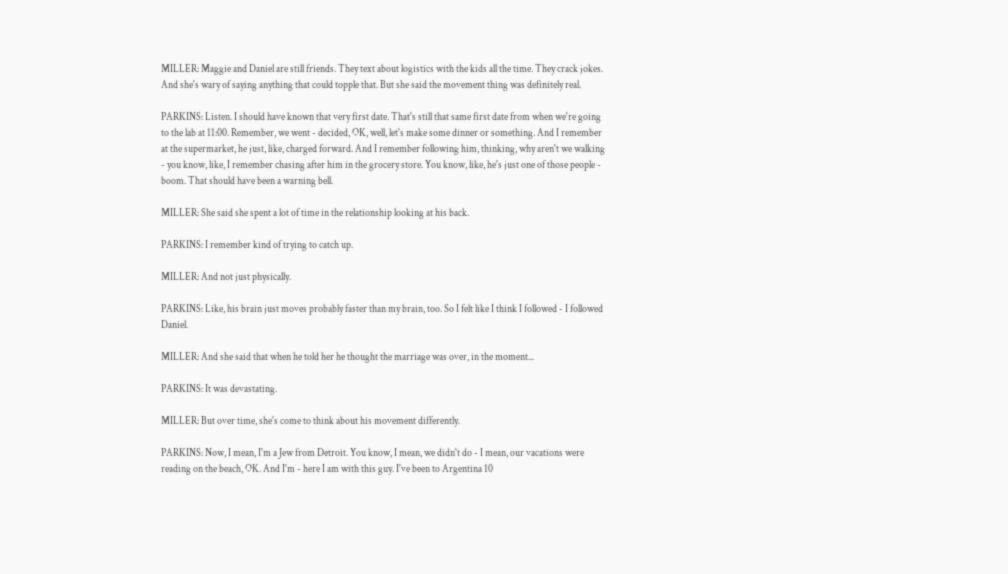MILLER: Maggie and Daniel are still friends. They text about logistics with the kids all the time. They crack jokes. And she's wary of saying anything that could topple that. But she said the movement thing was definitely real.

PARKINS: Listen. I should have known that very first date. That's still that same first date from when we're going to the lab at 11:00. Remember, we went - decided, OK, well, let's make some dinner or something. And I remember at the supermarket, he just, like, charged forward. And I remember following him, thinking, why aren't we walking - you know, like, I remember chasing after him in the grocery store. You know, like, he's just one of those people - boom. That should have been a warning bell.

MILLER: She said she spent a lot of time in the relationship looking at his back.

PARKINS: I remember kind of trying to catch up.

MILLER: And not just physically.

PARKINS: Like, his brain just moves probably faster than my brain, too. So I felt like I think I followed - I followed Daniel.

MILLER: And she said that when he told her he thought the marriage was over, in the moment...

PARKINS: It was devastating.

MILLER: But over time, she's come to think about his movement differently.

PARKINS: Now, I mean, I'm a Jew from Detroit. You know, I mean, we didn't do - I mean, our vacations were reading on the beach, OK. And I'm - here I am with this guy. I've been to Argentina 10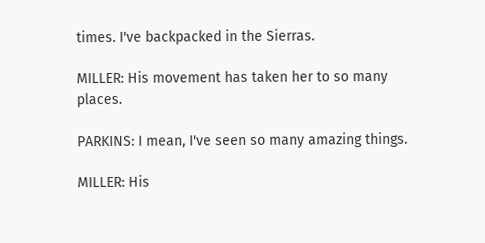times. I've backpacked in the Sierras.

MILLER: His movement has taken her to so many places.

PARKINS: I mean, I've seen so many amazing things.

MILLER: His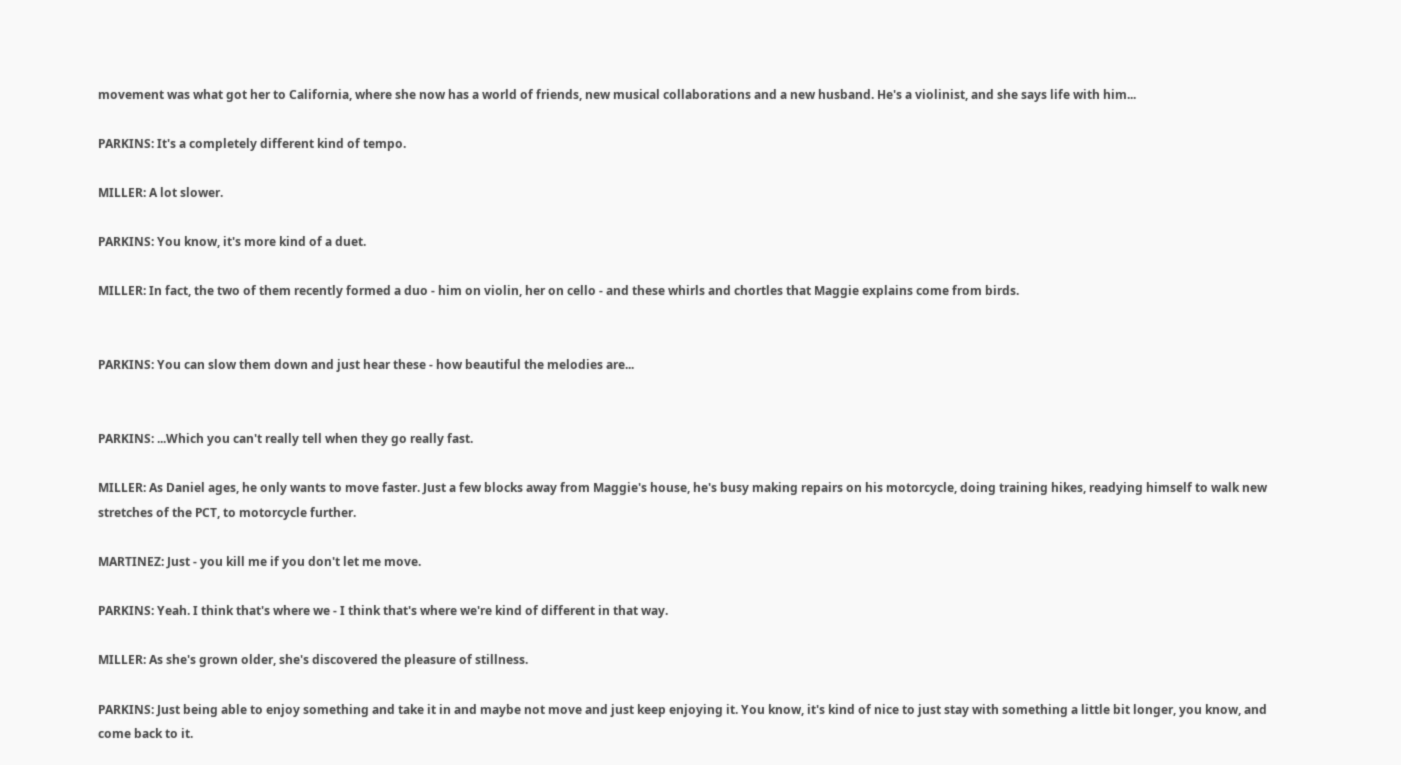movement was what got her to California, where she now has a world of friends, new musical collaborations and a new husband. He's a violinist, and she says life with him...

PARKINS: It's a completely different kind of tempo.

MILLER: A lot slower.

PARKINS: You know, it's more kind of a duet.

MILLER: In fact, the two of them recently formed a duo - him on violin, her on cello - and these whirls and chortles that Maggie explains come from birds.


PARKINS: You can slow them down and just hear these - how beautiful the melodies are...


PARKINS: ...Which you can't really tell when they go really fast.

MILLER: As Daniel ages, he only wants to move faster. Just a few blocks away from Maggie's house, he's busy making repairs on his motorcycle, doing training hikes, readying himself to walk new stretches of the PCT, to motorcycle further.

MARTINEZ: Just - you kill me if you don't let me move.

PARKINS: Yeah. I think that's where we - I think that's where we're kind of different in that way.

MILLER: As she's grown older, she's discovered the pleasure of stillness.

PARKINS: Just being able to enjoy something and take it in and maybe not move and just keep enjoying it. You know, it's kind of nice to just stay with something a little bit longer, you know, and come back to it.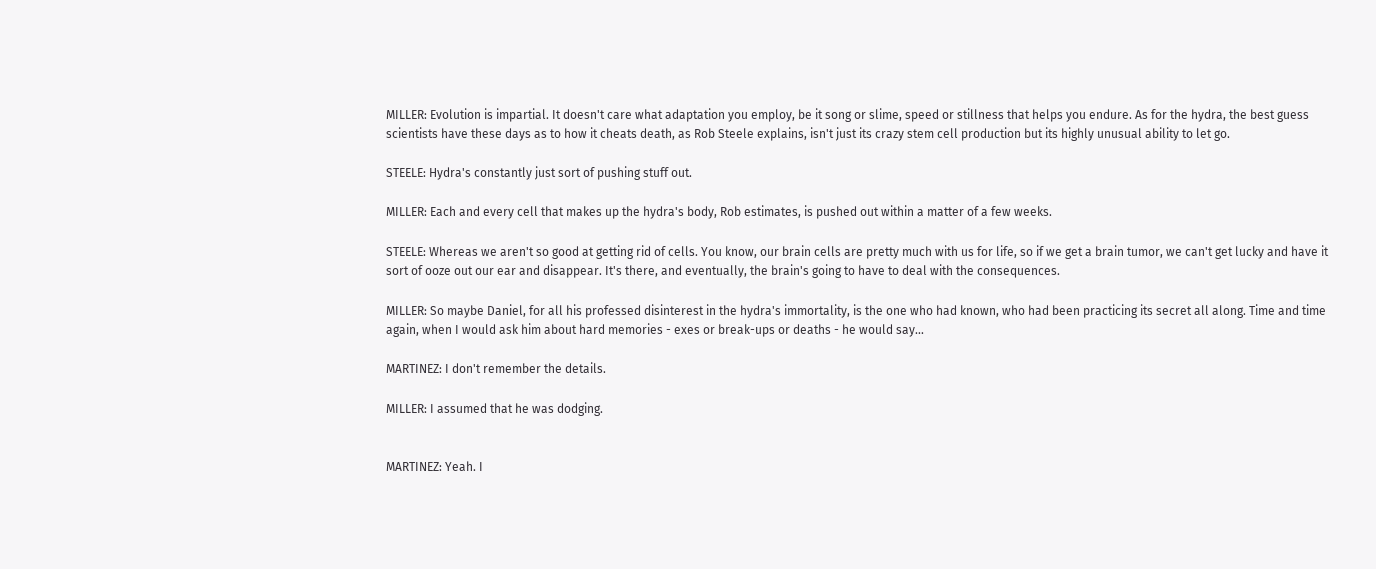MILLER: Evolution is impartial. It doesn't care what adaptation you employ, be it song or slime, speed or stillness that helps you endure. As for the hydra, the best guess scientists have these days as to how it cheats death, as Rob Steele explains, isn't just its crazy stem cell production but its highly unusual ability to let go.

STEELE: Hydra's constantly just sort of pushing stuff out.

MILLER: Each and every cell that makes up the hydra's body, Rob estimates, is pushed out within a matter of a few weeks.

STEELE: Whereas we aren't so good at getting rid of cells. You know, our brain cells are pretty much with us for life, so if we get a brain tumor, we can't get lucky and have it sort of ooze out our ear and disappear. It's there, and eventually, the brain's going to have to deal with the consequences.

MILLER: So maybe Daniel, for all his professed disinterest in the hydra's immortality, is the one who had known, who had been practicing its secret all along. Time and time again, when I would ask him about hard memories - exes or break-ups or deaths - he would say...

MARTINEZ: I don't remember the details.

MILLER: I assumed that he was dodging.


MARTINEZ: Yeah. I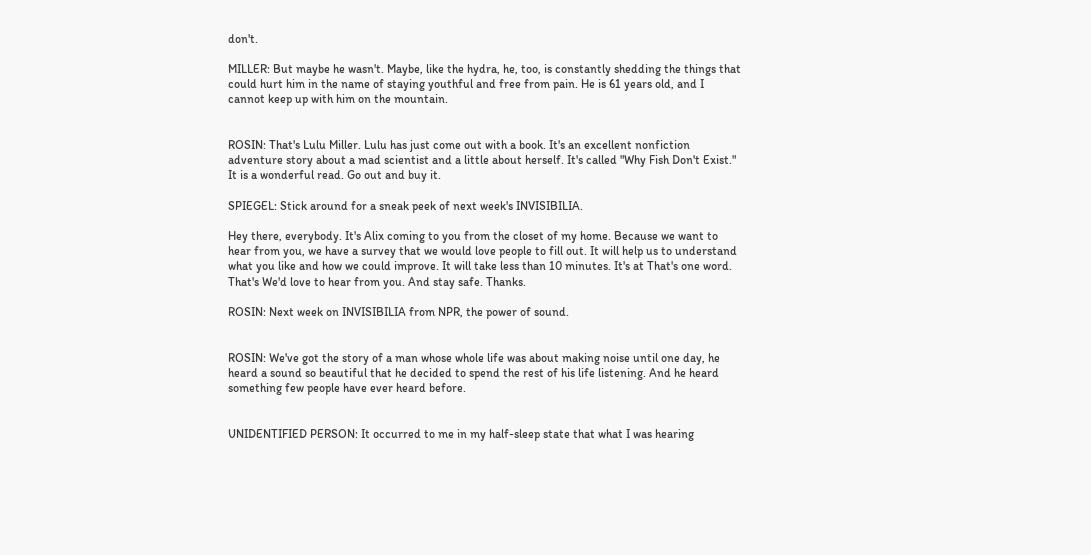don't.

MILLER: But maybe he wasn't. Maybe, like the hydra, he, too, is constantly shedding the things that could hurt him in the name of staying youthful and free from pain. He is 61 years old, and I cannot keep up with him on the mountain.


ROSIN: That's Lulu Miller. Lulu has just come out with a book. It's an excellent nonfiction adventure story about a mad scientist and a little about herself. It's called "Why Fish Don't Exist." It is a wonderful read. Go out and buy it.

SPIEGEL: Stick around for a sneak peek of next week's INVISIBILIA.

Hey there, everybody. It's Alix coming to you from the closet of my home. Because we want to hear from you, we have a survey that we would love people to fill out. It will help us to understand what you like and how we could improve. It will take less than 10 minutes. It's at That's one word. That's We'd love to hear from you. And stay safe. Thanks.

ROSIN: Next week on INVISIBILIA from NPR, the power of sound.


ROSIN: We've got the story of a man whose whole life was about making noise until one day, he heard a sound so beautiful that he decided to spend the rest of his life listening. And he heard something few people have ever heard before.


UNIDENTIFIED PERSON: It occurred to me in my half-sleep state that what I was hearing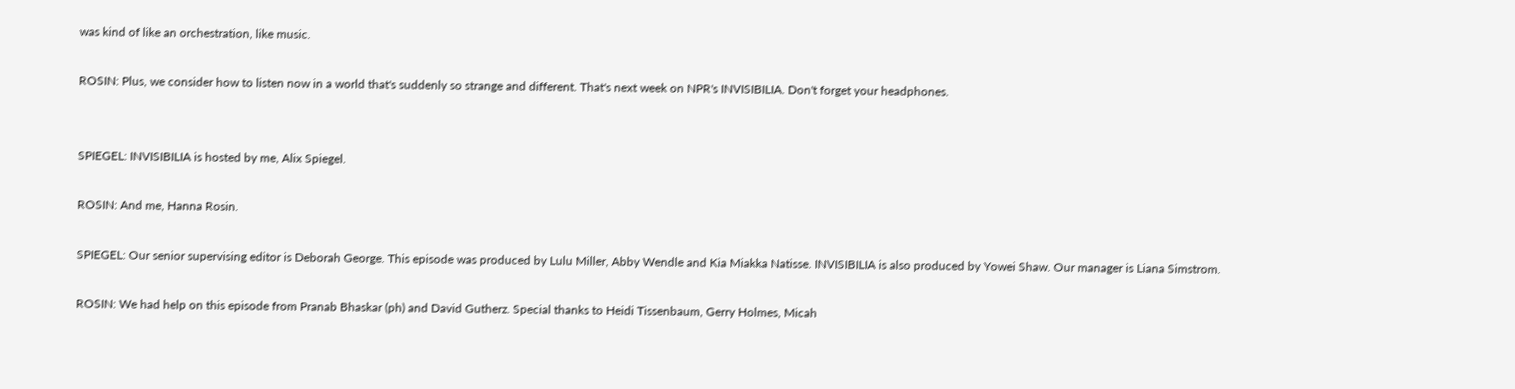was kind of like an orchestration, like music.

ROSIN: Plus, we consider how to listen now in a world that's suddenly so strange and different. That's next week on NPR's INVISIBILIA. Don't forget your headphones.


SPIEGEL: INVISIBILIA is hosted by me, Alix Spiegel.

ROSIN: And me, Hanna Rosin.

SPIEGEL: Our senior supervising editor is Deborah George. This episode was produced by Lulu Miller, Abby Wendle and Kia Miakka Natisse. INVISIBILIA is also produced by Yowei Shaw. Our manager is Liana Simstrom.

ROSIN: We had help on this episode from Pranab Bhaskar (ph) and David Gutherz. Special thanks to Heidi Tissenbaum, Gerry Holmes, Micah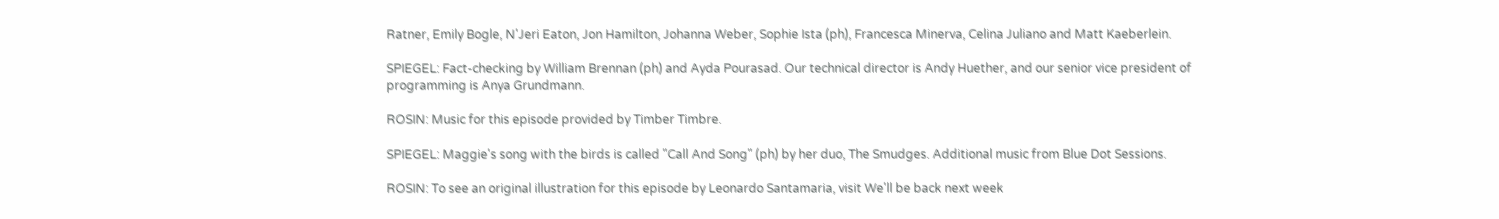Ratner, Emily Bogle, N'Jeri Eaton, Jon Hamilton, Johanna Weber, Sophie Ista (ph), Francesca Minerva, Celina Juliano and Matt Kaeberlein.

SPIEGEL: Fact-checking by William Brennan (ph) and Ayda Pourasad. Our technical director is Andy Huether, and our senior vice president of programming is Anya Grundmann.

ROSIN: Music for this episode provided by Timber Timbre.

SPIEGEL: Maggie's song with the birds is called "Call And Song" (ph) by her duo, The Smudges. Additional music from Blue Dot Sessions.

ROSIN: To see an original illustration for this episode by Leonardo Santamaria, visit We'll be back next week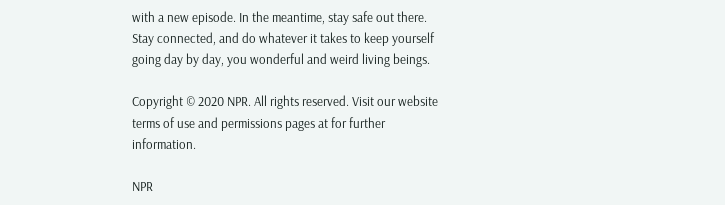with a new episode. In the meantime, stay safe out there. Stay connected, and do whatever it takes to keep yourself going day by day, you wonderful and weird living beings.

Copyright © 2020 NPR. All rights reserved. Visit our website terms of use and permissions pages at for further information.

NPR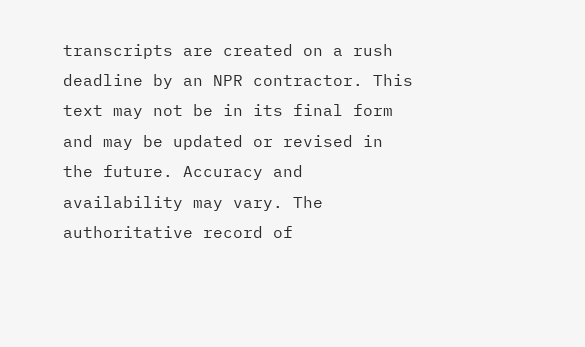transcripts are created on a rush deadline by an NPR contractor. This text may not be in its final form and may be updated or revised in the future. Accuracy and availability may vary. The authoritative record of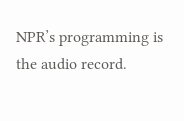NPR’s programming is the audio record.